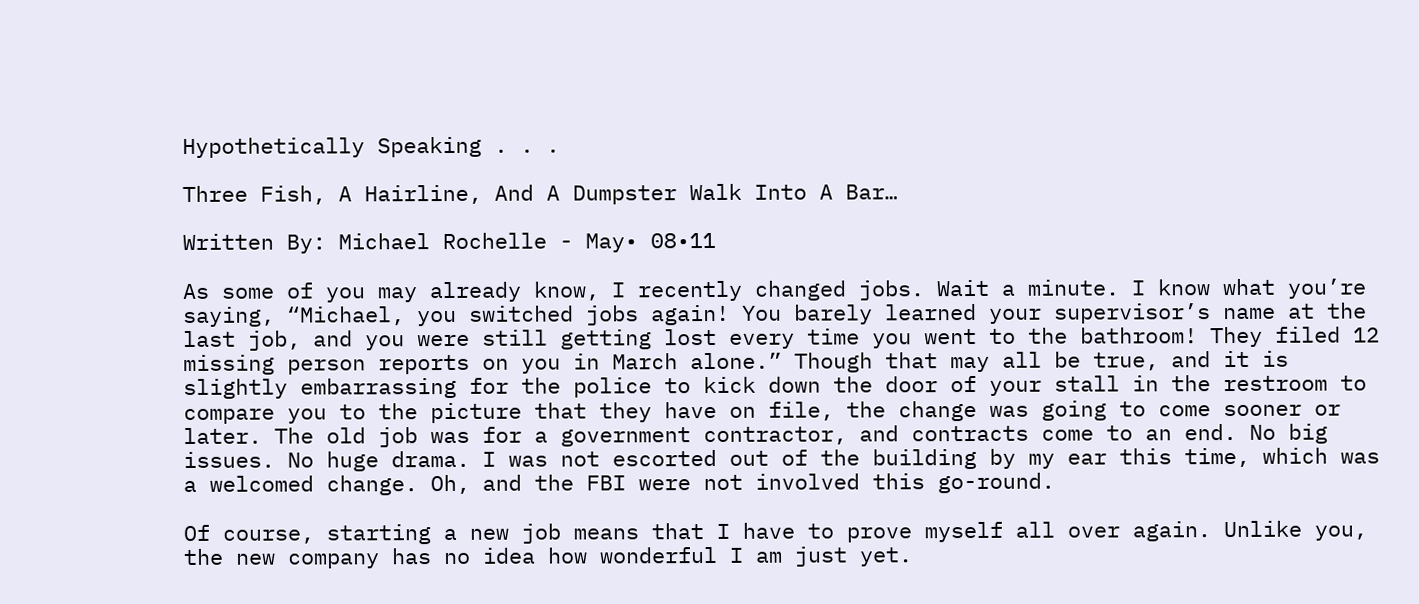Hypothetically Speaking . . .

Three Fish, A Hairline, And A Dumpster Walk Into A Bar…

Written By: Michael Rochelle - May• 08•11

As some of you may already know, I recently changed jobs. Wait a minute. I know what you’re saying, “Michael, you switched jobs again! You barely learned your supervisor’s name at the last job, and you were still getting lost every time you went to the bathroom! They filed 12 missing person reports on you in March alone.” Though that may all be true, and it is slightly embarrassing for the police to kick down the door of your stall in the restroom to compare you to the picture that they have on file, the change was going to come sooner or later. The old job was for a government contractor, and contracts come to an end. No big issues. No huge drama. I was not escorted out of the building by my ear this time, which was a welcomed change. Oh, and the FBI were not involved this go-round.

Of course, starting a new job means that I have to prove myself all over again. Unlike you, the new company has no idea how wonderful I am just yet.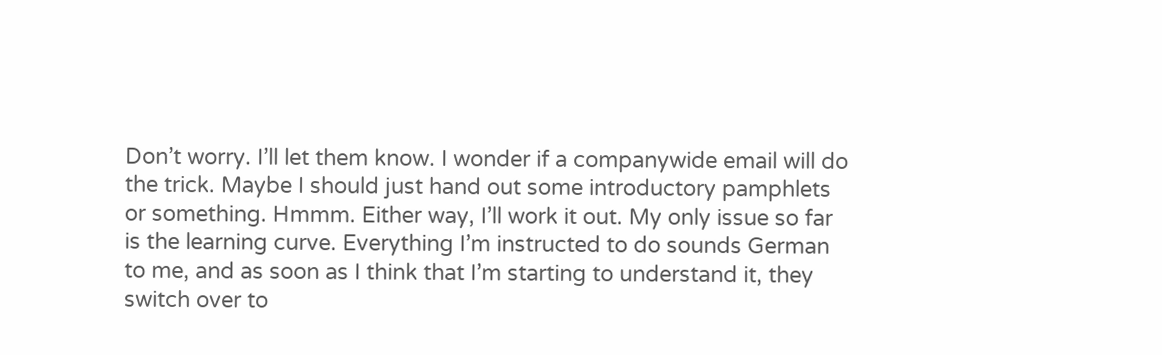Don’t worry. I’ll let them know. I wonder if a companywide email will do the trick. Maybe I should just hand out some introductory pamphlets or something. Hmmm. Either way, I’ll work it out. My only issue so far is the learning curve. Everything I’m instructed to do sounds German to me, and as soon as I think that I’m starting to understand it, they switch over to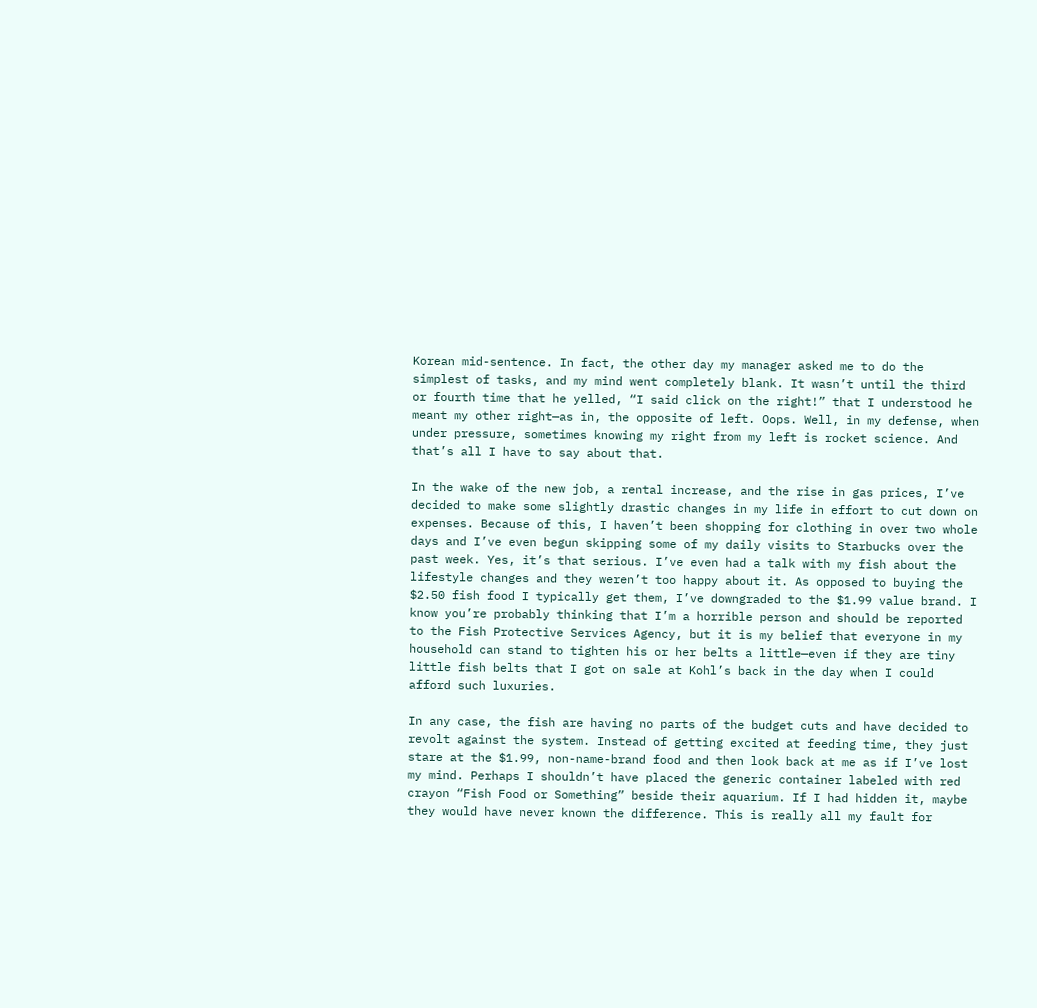Korean mid-sentence. In fact, the other day my manager asked me to do the simplest of tasks, and my mind went completely blank. It wasn’t until the third or fourth time that he yelled, “I said click on the right!” that I understood he meant my other right—as in, the opposite of left. Oops. Well, in my defense, when under pressure, sometimes knowing my right from my left is rocket science. And that’s all I have to say about that.

In the wake of the new job, a rental increase, and the rise in gas prices, I’ve decided to make some slightly drastic changes in my life in effort to cut down on expenses. Because of this, I haven’t been shopping for clothing in over two whole days and I’ve even begun skipping some of my daily visits to Starbucks over the past week. Yes, it’s that serious. I’ve even had a talk with my fish about the lifestyle changes and they weren’t too happy about it. As opposed to buying the $2.50 fish food I typically get them, I’ve downgraded to the $1.99 value brand. I know you’re probably thinking that I’m a horrible person and should be reported to the Fish Protective Services Agency, but it is my belief that everyone in my household can stand to tighten his or her belts a little—even if they are tiny little fish belts that I got on sale at Kohl’s back in the day when I could afford such luxuries.

In any case, the fish are having no parts of the budget cuts and have decided to revolt against the system. Instead of getting excited at feeding time, they just stare at the $1.99, non-name-brand food and then look back at me as if I’ve lost my mind. Perhaps I shouldn’t have placed the generic container labeled with red crayon “Fish Food or Something” beside their aquarium. If I had hidden it, maybe they would have never known the difference. This is really all my fault for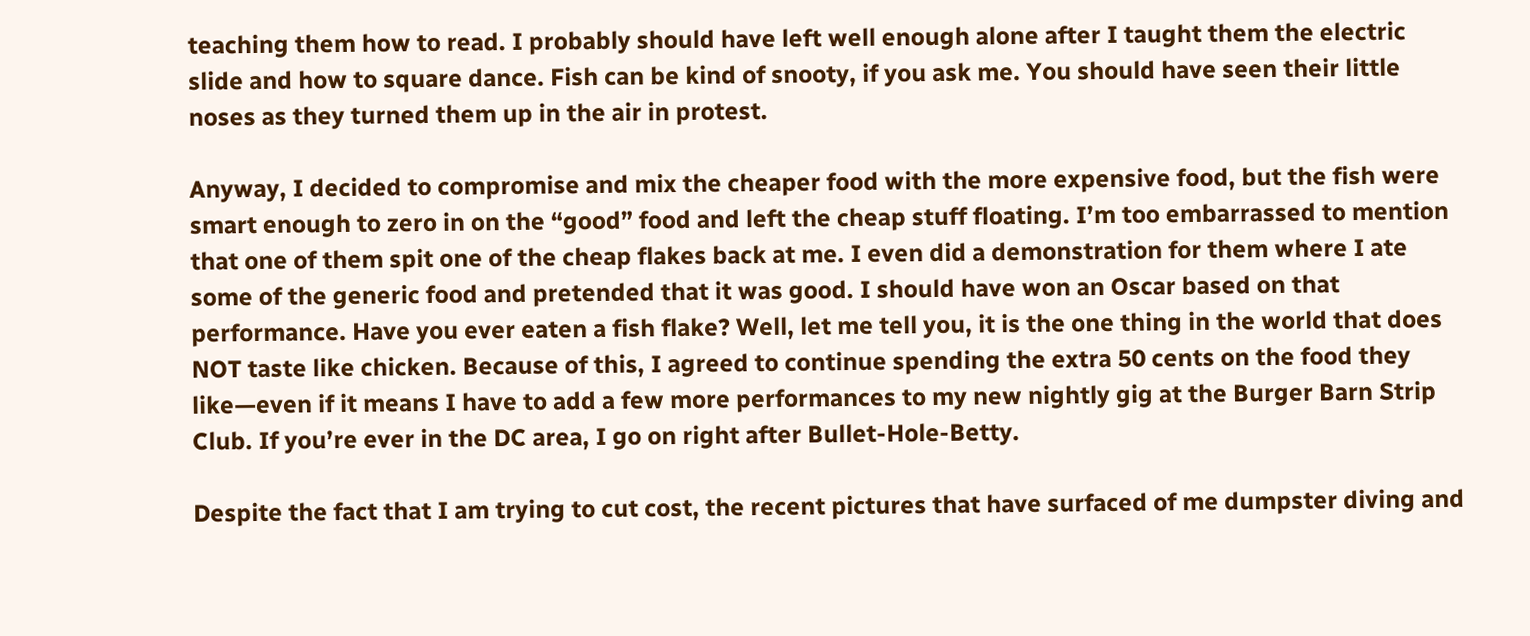teaching them how to read. I probably should have left well enough alone after I taught them the electric slide and how to square dance. Fish can be kind of snooty, if you ask me. You should have seen their little noses as they turned them up in the air in protest.

Anyway, I decided to compromise and mix the cheaper food with the more expensive food, but the fish were smart enough to zero in on the “good” food and left the cheap stuff floating. I’m too embarrassed to mention that one of them spit one of the cheap flakes back at me. I even did a demonstration for them where I ate some of the generic food and pretended that it was good. I should have won an Oscar based on that performance. Have you ever eaten a fish flake? Well, let me tell you, it is the one thing in the world that does NOT taste like chicken. Because of this, I agreed to continue spending the extra 50 cents on the food they like—even if it means I have to add a few more performances to my new nightly gig at the Burger Barn Strip Club. If you’re ever in the DC area, I go on right after Bullet-Hole-Betty.

Despite the fact that I am trying to cut cost, the recent pictures that have surfaced of me dumpster diving and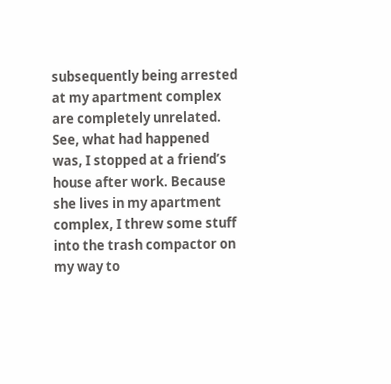subsequently being arrested at my apartment complex are completely unrelated. See, what had happened was, I stopped at a friend’s house after work. Because she lives in my apartment complex, I threw some stuff into the trash compactor on my way to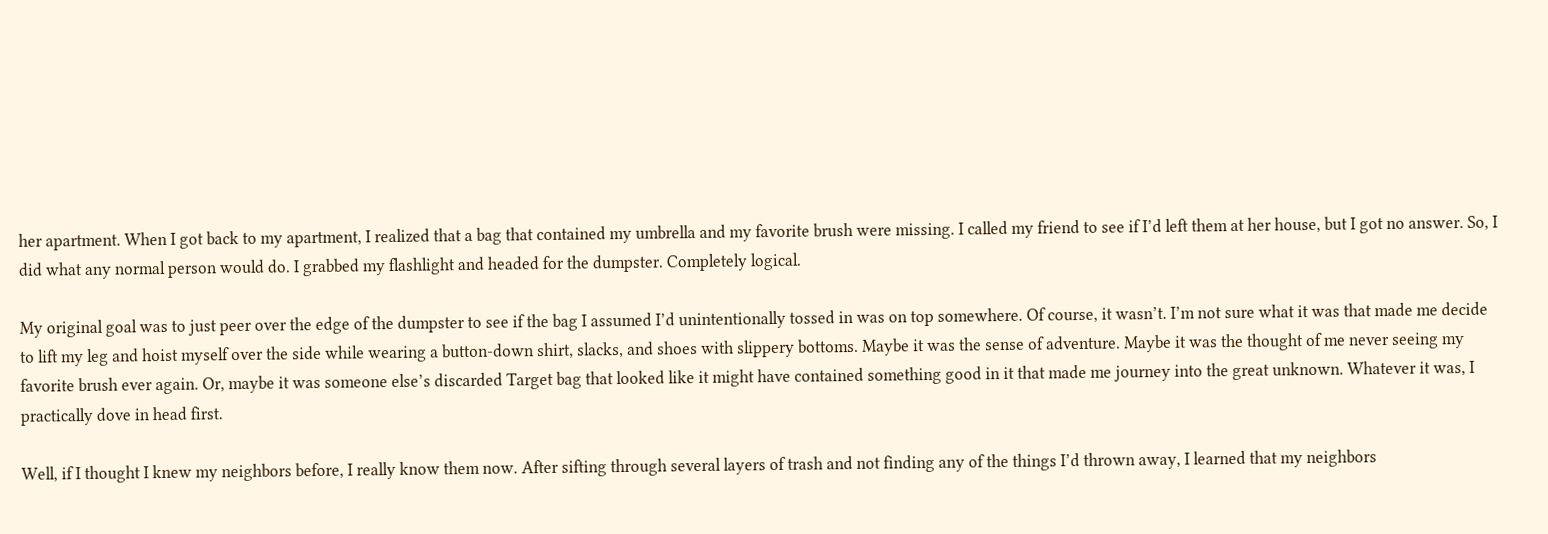her apartment. When I got back to my apartment, I realized that a bag that contained my umbrella and my favorite brush were missing. I called my friend to see if I’d left them at her house, but I got no answer. So, I did what any normal person would do. I grabbed my flashlight and headed for the dumpster. Completely logical.

My original goal was to just peer over the edge of the dumpster to see if the bag I assumed I’d unintentionally tossed in was on top somewhere. Of course, it wasn’t. I’m not sure what it was that made me decide to lift my leg and hoist myself over the side while wearing a button-down shirt, slacks, and shoes with slippery bottoms. Maybe it was the sense of adventure. Maybe it was the thought of me never seeing my favorite brush ever again. Or, maybe it was someone else’s discarded Target bag that looked like it might have contained something good in it that made me journey into the great unknown. Whatever it was, I practically dove in head first.

Well, if I thought I knew my neighbors before, I really know them now. After sifting through several layers of trash and not finding any of the things I’d thrown away, I learned that my neighbors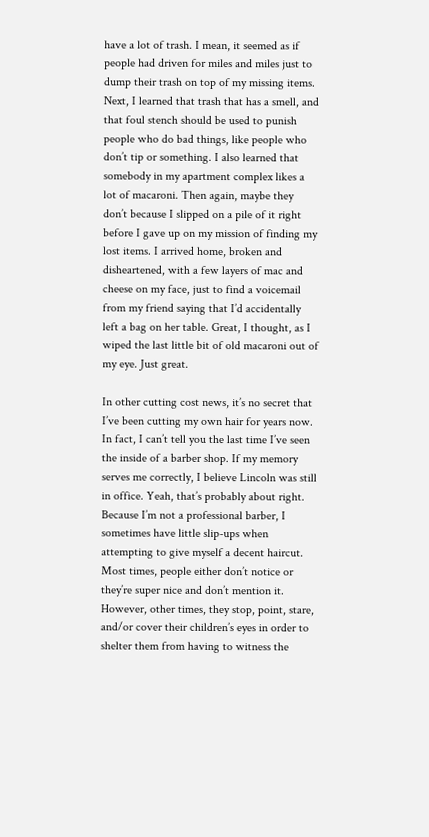have a lot of trash. I mean, it seemed as if people had driven for miles and miles just to dump their trash on top of my missing items. Next, I learned that trash that has a smell, and that foul stench should be used to punish people who do bad things, like people who don’t tip or something. I also learned that somebody in my apartment complex likes a lot of macaroni. Then again, maybe they don’t because I slipped on a pile of it right before I gave up on my mission of finding my lost items. I arrived home, broken and disheartened, with a few layers of mac and cheese on my face, just to find a voicemail from my friend saying that I’d accidentally left a bag on her table. Great, I thought, as I wiped the last little bit of old macaroni out of my eye. Just great.

In other cutting cost news, it’s no secret that I’ve been cutting my own hair for years now. In fact, I can’t tell you the last time I’ve seen the inside of a barber shop. If my memory serves me correctly, I believe Lincoln was still in office. Yeah, that’s probably about right. Because I’m not a professional barber, I sometimes have little slip-ups when attempting to give myself a decent haircut. Most times, people either don’t notice or they’re super nice and don’t mention it. However, other times, they stop, point, stare, and/or cover their children’s eyes in order to shelter them from having to witness the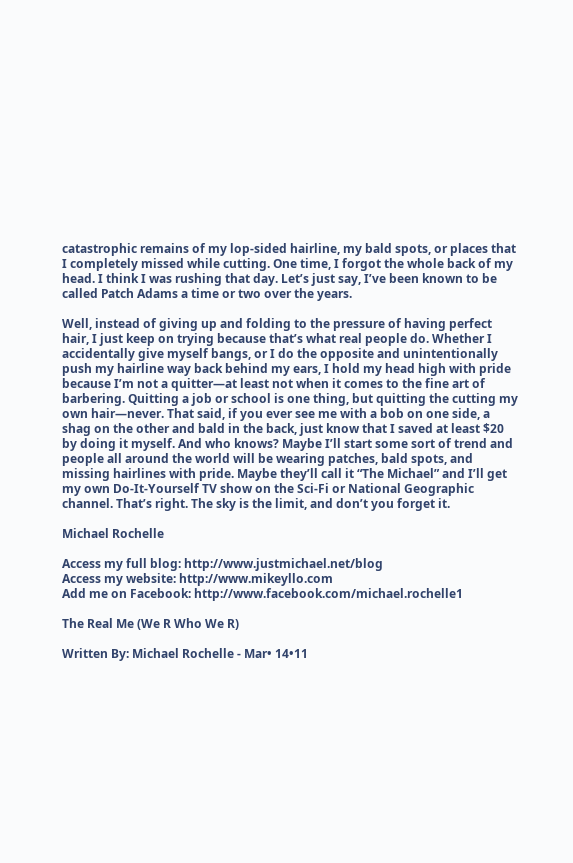catastrophic remains of my lop-sided hairline, my bald spots, or places that I completely missed while cutting. One time, I forgot the whole back of my head. I think I was rushing that day. Let’s just say, I’ve been known to be called Patch Adams a time or two over the years.

Well, instead of giving up and folding to the pressure of having perfect hair, I just keep on trying because that’s what real people do. Whether I accidentally give myself bangs, or I do the opposite and unintentionally push my hairline way back behind my ears, I hold my head high with pride because I’m not a quitter—at least not when it comes to the fine art of barbering. Quitting a job or school is one thing, but quitting the cutting my own hair—never. That said, if you ever see me with a bob on one side, a shag on the other and bald in the back, just know that I saved at least $20 by doing it myself. And who knows? Maybe I’ll start some sort of trend and people all around the world will be wearing patches, bald spots, and missing hairlines with pride. Maybe they’ll call it “The Michael” and I’ll get my own Do-It-Yourself TV show on the Sci-Fi or National Geographic channel. That’s right. The sky is the limit, and don’t you forget it.

Michael Rochelle

Access my full blog: http://www.justmichael.net/blog
Access my website: http://www.mikeyllo.com
Add me on Facebook: http://www.facebook.com/michael.rochelle1

The Real Me (We R Who We R)

Written By: Michael Rochelle - Mar• 14•11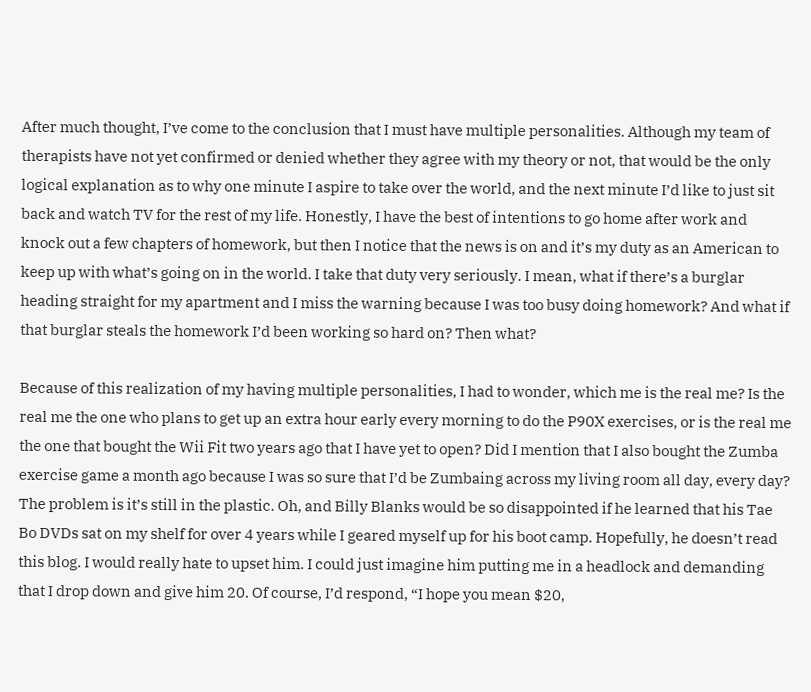After much thought, I’ve come to the conclusion that I must have multiple personalities. Although my team of therapists have not yet confirmed or denied whether they agree with my theory or not, that would be the only logical explanation as to why one minute I aspire to take over the world, and the next minute I’d like to just sit back and watch TV for the rest of my life. Honestly, I have the best of intentions to go home after work and knock out a few chapters of homework, but then I notice that the news is on and it’s my duty as an American to keep up with what’s going on in the world. I take that duty very seriously. I mean, what if there’s a burglar heading straight for my apartment and I miss the warning because I was too busy doing homework? And what if that burglar steals the homework I’d been working so hard on? Then what?

Because of this realization of my having multiple personalities, I had to wonder, which me is the real me? Is the real me the one who plans to get up an extra hour early every morning to do the P90X exercises, or is the real me the one that bought the Wii Fit two years ago that I have yet to open? Did I mention that I also bought the Zumba exercise game a month ago because I was so sure that I’d be Zumbaing across my living room all day, every day? The problem is it’s still in the plastic. Oh, and Billy Blanks would be so disappointed if he learned that his Tae Bo DVDs sat on my shelf for over 4 years while I geared myself up for his boot camp. Hopefully, he doesn’t read this blog. I would really hate to upset him. I could just imagine him putting me in a headlock and demanding that I drop down and give him 20. Of course, I’d respond, “I hope you mean $20,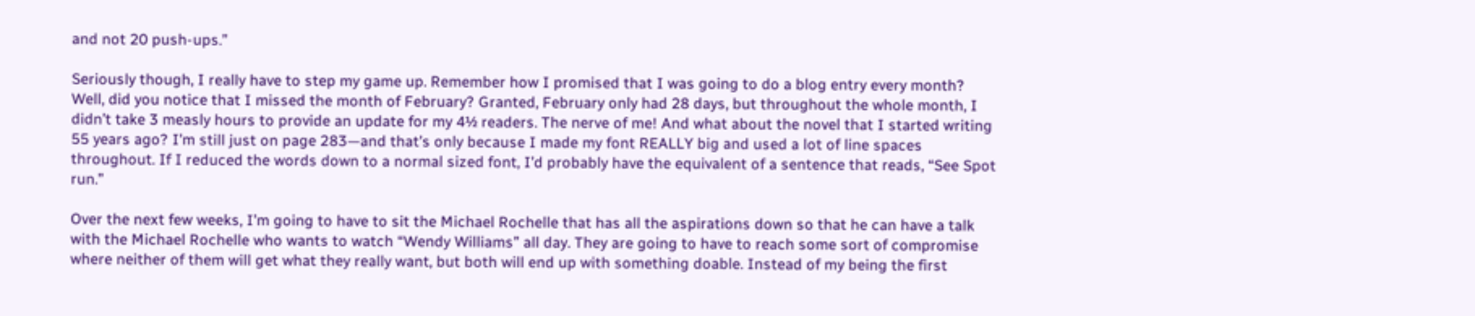and not 20 push-ups.”

Seriously though, I really have to step my game up. Remember how I promised that I was going to do a blog entry every month? Well, did you notice that I missed the month of February? Granted, February only had 28 days, but throughout the whole month, I didn’t take 3 measly hours to provide an update for my 4½ readers. The nerve of me! And what about the novel that I started writing 55 years ago? I’m still just on page 283—and that’s only because I made my font REALLY big and used a lot of line spaces throughout. If I reduced the words down to a normal sized font, I’d probably have the equivalent of a sentence that reads, “See Spot run.”

Over the next few weeks, I’m going to have to sit the Michael Rochelle that has all the aspirations down so that he can have a talk with the Michael Rochelle who wants to watch “Wendy Williams” all day. They are going to have to reach some sort of compromise where neither of them will get what they really want, but both will end up with something doable. Instead of my being the first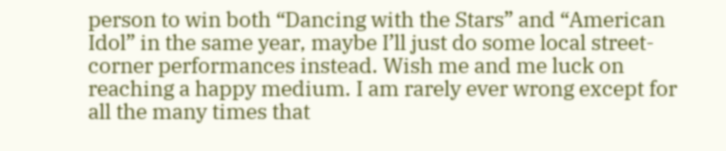person to win both “Dancing with the Stars” and “American Idol” in the same year, maybe I’ll just do some local street-corner performances instead. Wish me and me luck on reaching a happy medium. I am rarely ever wrong except for all the many times that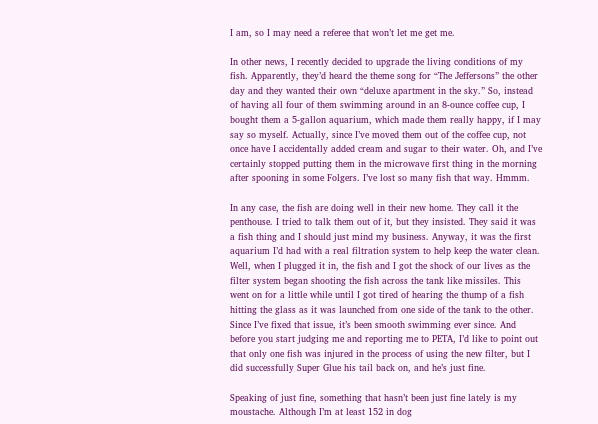I am, so I may need a referee that won’t let me get me.

In other news, I recently decided to upgrade the living conditions of my fish. Apparently, they’d heard the theme song for “The Jeffersons” the other day and they wanted their own “deluxe apartment in the sky.” So, instead of having all four of them swimming around in an 8-ounce coffee cup, I bought them a 5-gallon aquarium, which made them really happy, if I may say so myself. Actually, since I’ve moved them out of the coffee cup, not once have I accidentally added cream and sugar to their water. Oh, and I’ve certainly stopped putting them in the microwave first thing in the morning after spooning in some Folgers. I’ve lost so many fish that way. Hmmm.

In any case, the fish are doing well in their new home. They call it the penthouse. I tried to talk them out of it, but they insisted. They said it was a fish thing and I should just mind my business. Anyway, it was the first aquarium I’d had with a real filtration system to help keep the water clean. Well, when I plugged it in, the fish and I got the shock of our lives as the filter system began shooting the fish across the tank like missiles. This went on for a little while until I got tired of hearing the thump of a fish hitting the glass as it was launched from one side of the tank to the other. Since I’ve fixed that issue, it’s been smooth swimming ever since. And before you start judging me and reporting me to PETA, I’d like to point out that only one fish was injured in the process of using the new filter, but I did successfully Super Glue his tail back on, and he’s just fine.

Speaking of just fine, something that hasn’t been just fine lately is my moustache. Although I’m at least 152 in dog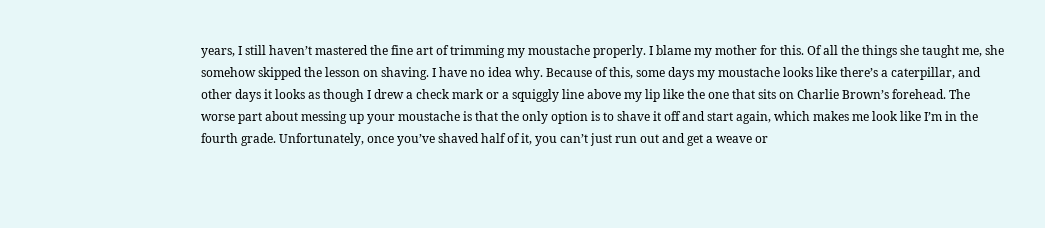years, I still haven’t mastered the fine art of trimming my moustache properly. I blame my mother for this. Of all the things she taught me, she somehow skipped the lesson on shaving. I have no idea why. Because of this, some days my moustache looks like there’s a caterpillar, and other days it looks as though I drew a check mark or a squiggly line above my lip like the one that sits on Charlie Brown’s forehead. The worse part about messing up your moustache is that the only option is to shave it off and start again, which makes me look like I’m in the fourth grade. Unfortunately, once you’ve shaved half of it, you can’t just run out and get a weave or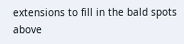extensions to fill in the bald spots above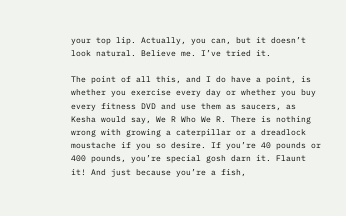your top lip. Actually, you can, but it doesn’t look natural. Believe me. I’ve tried it.

The point of all this, and I do have a point, is whether you exercise every day or whether you buy every fitness DVD and use them as saucers, as Kesha would say, We R Who We R. There is nothing wrong with growing a caterpillar or a dreadlock moustache if you so desire. If you’re 40 pounds or 400 pounds, you’re special gosh darn it. Flaunt it! And just because you’re a fish,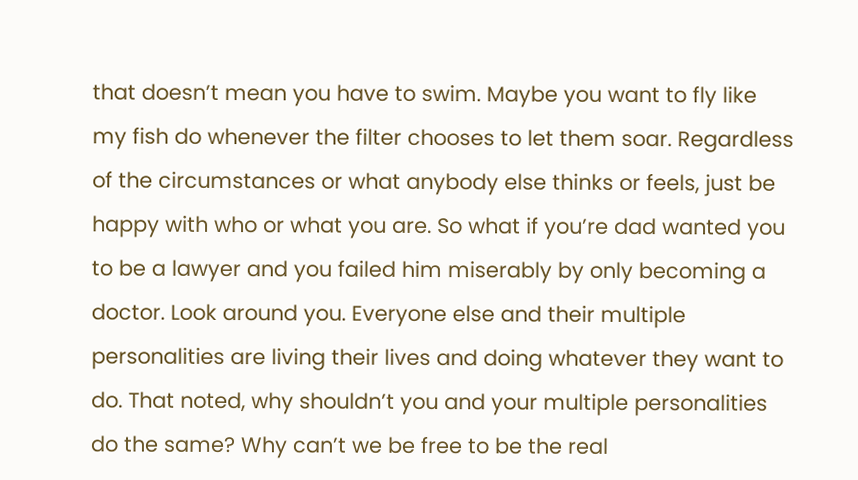that doesn’t mean you have to swim. Maybe you want to fly like my fish do whenever the filter chooses to let them soar. Regardless of the circumstances or what anybody else thinks or feels, just be happy with who or what you are. So what if you’re dad wanted you to be a lawyer and you failed him miserably by only becoming a doctor. Look around you. Everyone else and their multiple personalities are living their lives and doing whatever they want to do. That noted, why shouldn’t you and your multiple personalities do the same? Why can’t we be free to be the real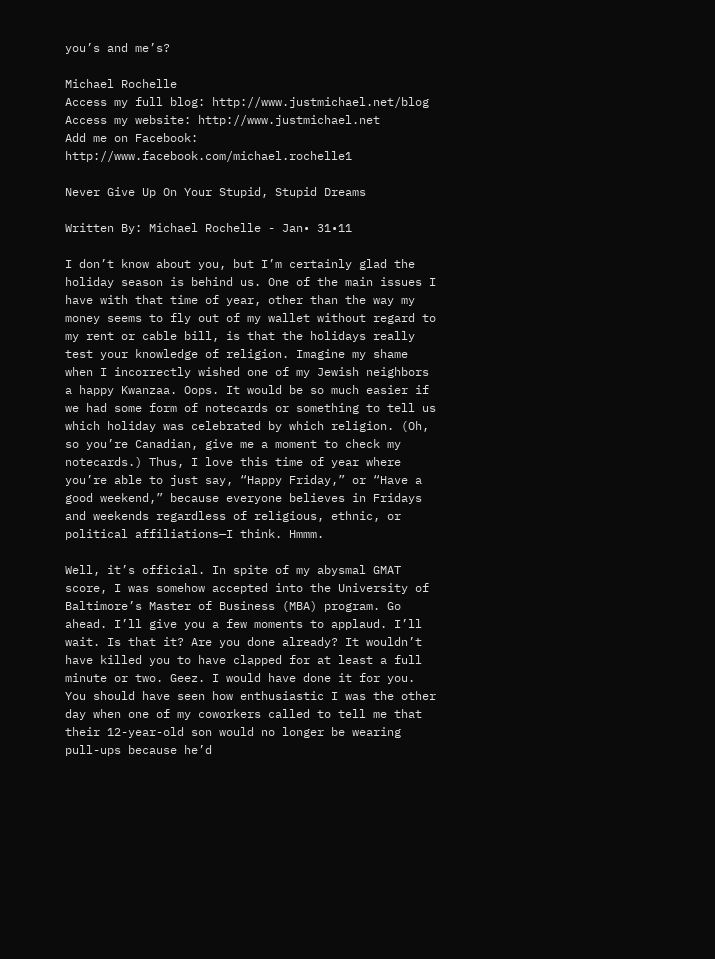you’s and me’s?

Michael Rochelle
Access my full blog: http://www.justmichael.net/blog
Access my website: http://www.justmichael.net
Add me on Facebook: http://www.facebook.com/michael.rochelle1

Never Give Up On Your Stupid, Stupid Dreams

Written By: Michael Rochelle - Jan• 31•11

I don’t know about you, but I’m certainly glad the holiday season is behind us. One of the main issues I have with that time of year, other than the way my money seems to fly out of my wallet without regard to my rent or cable bill, is that the holidays really test your knowledge of religion. Imagine my shame when I incorrectly wished one of my Jewish neighbors a happy Kwanzaa. Oops. It would be so much easier if we had some form of notecards or something to tell us which holiday was celebrated by which religion. (Oh, so you’re Canadian, give me a moment to check my notecards.) Thus, I love this time of year where you’re able to just say, “Happy Friday,” or “Have a good weekend,” because everyone believes in Fridays and weekends regardless of religious, ethnic, or political affiliations—I think. Hmmm.

Well, it’s official. In spite of my abysmal GMAT score, I was somehow accepted into the University of Baltimore’s Master of Business (MBA) program. Go ahead. I’ll give you a few moments to applaud. I’ll wait. Is that it? Are you done already? It wouldn’t have killed you to have clapped for at least a full minute or two. Geez. I would have done it for you. You should have seen how enthusiastic I was the other day when one of my coworkers called to tell me that their 12-year-old son would no longer be wearing pull-ups because he’d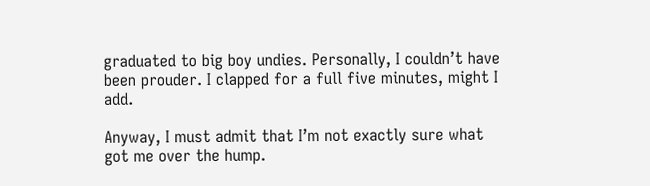graduated to big boy undies. Personally, I couldn’t have been prouder. I clapped for a full five minutes, might I add.

Anyway, I must admit that I’m not exactly sure what got me over the hump.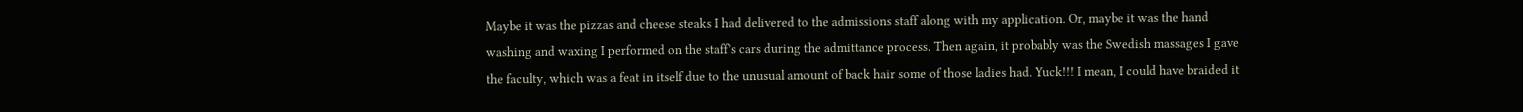Maybe it was the pizzas and cheese steaks I had delivered to the admissions staff along with my application. Or, maybe it was the hand washing and waxing I performed on the staff’s cars during the admittance process. Then again, it probably was the Swedish massages I gave the faculty, which was a feat in itself due to the unusual amount of back hair some of those ladies had. Yuck!!! I mean, I could have braided it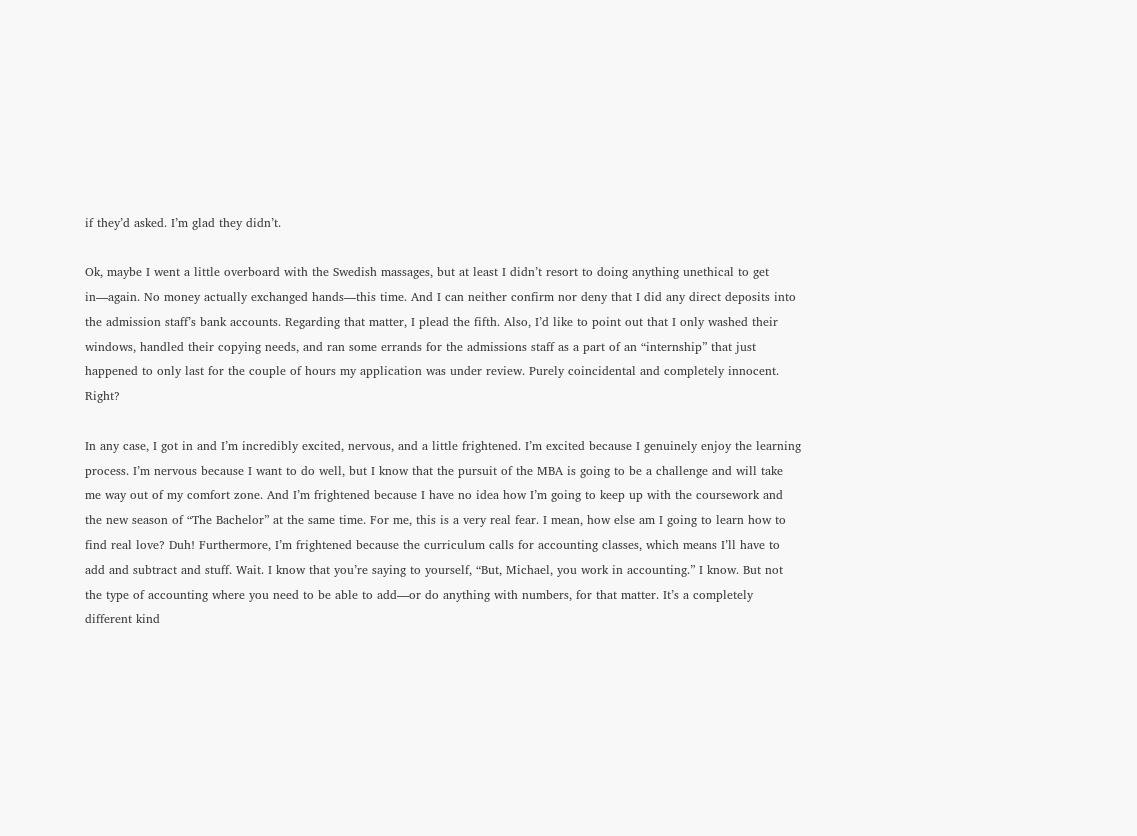if they’d asked. I’m glad they didn’t.

Ok, maybe I went a little overboard with the Swedish massages, but at least I didn’t resort to doing anything unethical to get in—again. No money actually exchanged hands—this time. And I can neither confirm nor deny that I did any direct deposits into the admission staff’s bank accounts. Regarding that matter, I plead the fifth. Also, I’d like to point out that I only washed their windows, handled their copying needs, and ran some errands for the admissions staff as a part of an “internship” that just happened to only last for the couple of hours my application was under review. Purely coincidental and completely innocent. Right?

In any case, I got in and I’m incredibly excited, nervous, and a little frightened. I’m excited because I genuinely enjoy the learning process. I’m nervous because I want to do well, but I know that the pursuit of the MBA is going to be a challenge and will take me way out of my comfort zone. And I’m frightened because I have no idea how I’m going to keep up with the coursework and the new season of “The Bachelor” at the same time. For me, this is a very real fear. I mean, how else am I going to learn how to find real love? Duh! Furthermore, I’m frightened because the curriculum calls for accounting classes, which means I’ll have to add and subtract and stuff. Wait. I know that you’re saying to yourself, “But, Michael, you work in accounting.” I know. But not the type of accounting where you need to be able to add—or do anything with numbers, for that matter. It’s a completely different kind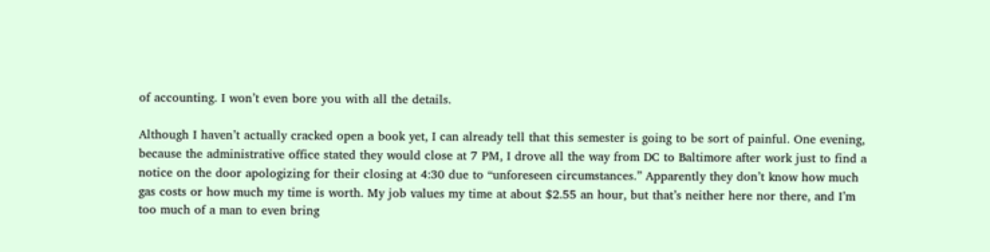of accounting. I won’t even bore you with all the details.

Although I haven’t actually cracked open a book yet, I can already tell that this semester is going to be sort of painful. One evening, because the administrative office stated they would close at 7 PM, I drove all the way from DC to Baltimore after work just to find a notice on the door apologizing for their closing at 4:30 due to “unforeseen circumstances.” Apparently they don’t know how much gas costs or how much my time is worth. My job values my time at about $2.55 an hour, but that’s neither here nor there, and I’m too much of a man to even bring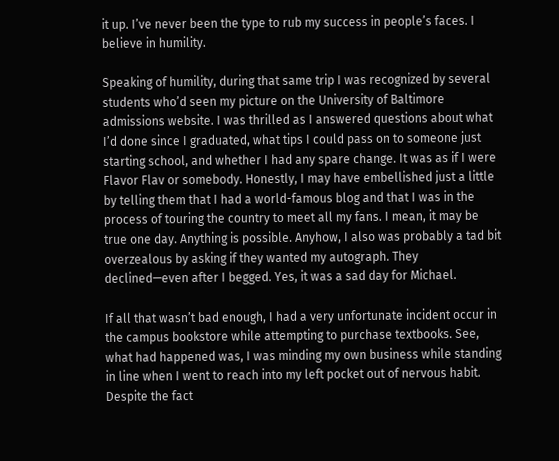it up. I’ve never been the type to rub my success in people’s faces. I believe in humility.

Speaking of humility, during that same trip I was recognized by several students who’d seen my picture on the University of Baltimore admissions website. I was thrilled as I answered questions about what I’d done since I graduated, what tips I could pass on to someone just starting school, and whether I had any spare change. It was as if I were Flavor Flav or somebody. Honestly, I may have embellished just a little by telling them that I had a world-famous blog and that I was in the process of touring the country to meet all my fans. I mean, it may be true one day. Anything is possible. Anyhow, I also was probably a tad bit overzealous by asking if they wanted my autograph. They declined—even after I begged. Yes, it was a sad day for Michael.

If all that wasn’t bad enough, I had a very unfortunate incident occur in the campus bookstore while attempting to purchase textbooks. See, what had happened was, I was minding my own business while standing in line when I went to reach into my left pocket out of nervous habit. Despite the fact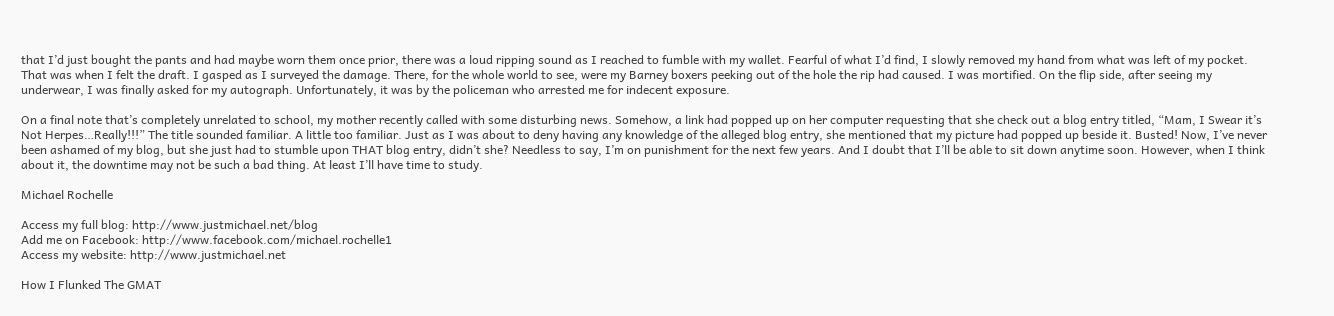that I’d just bought the pants and had maybe worn them once prior, there was a loud ripping sound as I reached to fumble with my wallet. Fearful of what I’d find, I slowly removed my hand from what was left of my pocket. That was when I felt the draft. I gasped as I surveyed the damage. There, for the whole world to see, were my Barney boxers peeking out of the hole the rip had caused. I was mortified. On the flip side, after seeing my underwear, I was finally asked for my autograph. Unfortunately, it was by the policeman who arrested me for indecent exposure.

On a final note that’s completely unrelated to school, my mother recently called with some disturbing news. Somehow, a link had popped up on her computer requesting that she check out a blog entry titled, “Mam, I Swear it’s Not Herpes…Really!!!” The title sounded familiar. A little too familiar. Just as I was about to deny having any knowledge of the alleged blog entry, she mentioned that my picture had popped up beside it. Busted! Now, I’ve never been ashamed of my blog, but she just had to stumble upon THAT blog entry, didn’t she? Needless to say, I’m on punishment for the next few years. And I doubt that I’ll be able to sit down anytime soon. However, when I think about it, the downtime may not be such a bad thing. At least I’ll have time to study.

Michael Rochelle

Access my full blog: http://www.justmichael.net/blog
Add me on Facebook: http://www.facebook.com/michael.rochelle1
Access my website: http://www.justmichael.net

How I Flunked The GMAT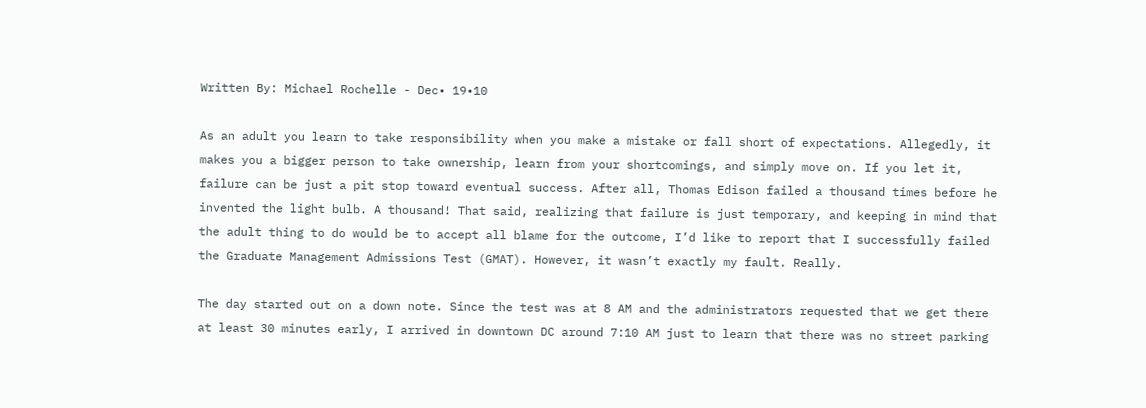Written By: Michael Rochelle - Dec• 19•10

As an adult you learn to take responsibility when you make a mistake or fall short of expectations. Allegedly, it makes you a bigger person to take ownership, learn from your shortcomings, and simply move on. If you let it, failure can be just a pit stop toward eventual success. After all, Thomas Edison failed a thousand times before he invented the light bulb. A thousand! That said, realizing that failure is just temporary, and keeping in mind that the adult thing to do would be to accept all blame for the outcome, I’d like to report that I successfully failed the Graduate Management Admissions Test (GMAT). However, it wasn’t exactly my fault. Really.

The day started out on a down note. Since the test was at 8 AM and the administrators requested that we get there at least 30 minutes early, I arrived in downtown DC around 7:10 AM just to learn that there was no street parking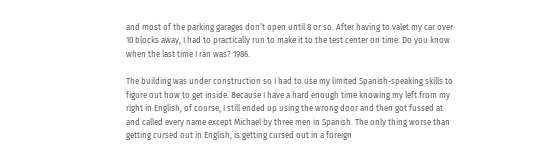and most of the parking garages don’t open until 8 or so. After having to valet my car over 10 blocks away, I had to practically run to make it to the test center on time. Do you know when the last time I ran was? 1986.

The building was under construction so I had to use my limited Spanish-speaking skills to figure out how to get inside. Because I have a hard enough time knowing my left from my right in English, of course, I still ended up using the wrong door and then got fussed at and called every name except Michael by three men in Spanish. The only thing worse than getting cursed out in English, is getting cursed out in a foreign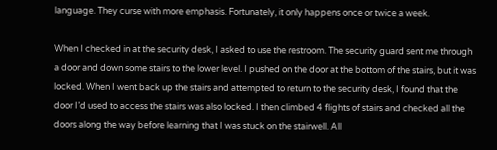language. They curse with more emphasis. Fortunately, it only happens once or twice a week.

When I checked in at the security desk, I asked to use the restroom. The security guard sent me through a door and down some stairs to the lower level. I pushed on the door at the bottom of the stairs, but it was locked. When I went back up the stairs and attempted to return to the security desk, I found that the door I’d used to access the stairs was also locked. I then climbed 4 flights of stairs and checked all the doors along the way before learning that I was stuck on the stairwell. All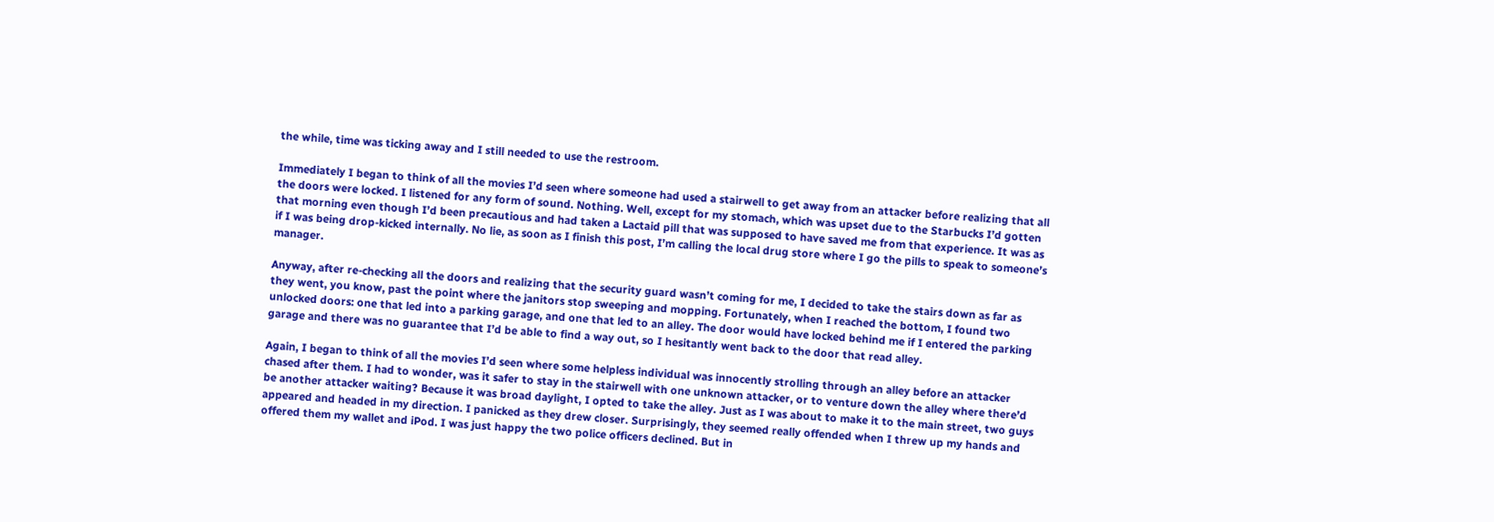the while, time was ticking away and I still needed to use the restroom.

Immediately I began to think of all the movies I’d seen where someone had used a stairwell to get away from an attacker before realizing that all the doors were locked. I listened for any form of sound. Nothing. Well, except for my stomach, which was upset due to the Starbucks I’d gotten that morning even though I’d been precautious and had taken a Lactaid pill that was supposed to have saved me from that experience. It was as if I was being drop-kicked internally. No lie, as soon as I finish this post, I’m calling the local drug store where I go the pills to speak to someone’s manager.

Anyway, after re-checking all the doors and realizing that the security guard wasn’t coming for me, I decided to take the stairs down as far as they went, you know, past the point where the janitors stop sweeping and mopping. Fortunately, when I reached the bottom, I found two unlocked doors: one that led into a parking garage, and one that led to an alley. The door would have locked behind me if I entered the parking garage and there was no guarantee that I’d be able to find a way out, so I hesitantly went back to the door that read alley.

Again, I began to think of all the movies I’d seen where some helpless individual was innocently strolling through an alley before an attacker chased after them. I had to wonder, was it safer to stay in the stairwell with one unknown attacker, or to venture down the alley where there’d be another attacker waiting? Because it was broad daylight, I opted to take the alley. Just as I was about to make it to the main street, two guys appeared and headed in my direction. I panicked as they drew closer. Surprisingly, they seemed really offended when I threw up my hands and offered them my wallet and iPod. I was just happy the two police officers declined. But in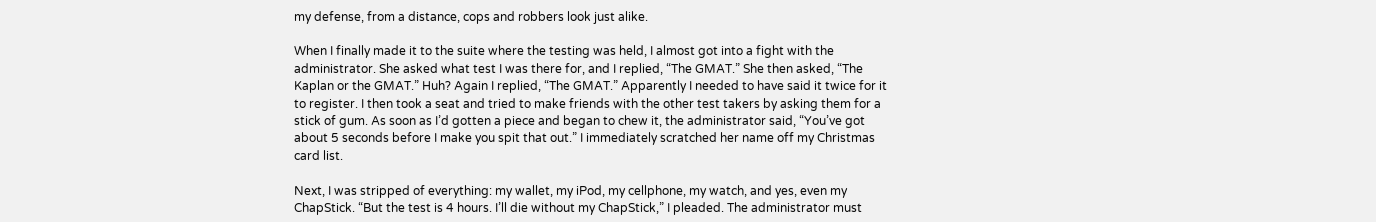my defense, from a distance, cops and robbers look just alike.

When I finally made it to the suite where the testing was held, I almost got into a fight with the administrator. She asked what test I was there for, and I replied, “The GMAT.” She then asked, “The Kaplan or the GMAT.” Huh? Again I replied, “The GMAT.” Apparently I needed to have said it twice for it to register. I then took a seat and tried to make friends with the other test takers by asking them for a stick of gum. As soon as I’d gotten a piece and began to chew it, the administrator said, “You’ve got about 5 seconds before I make you spit that out.” I immediately scratched her name off my Christmas card list.

Next, I was stripped of everything: my wallet, my iPod, my cellphone, my watch, and yes, even my ChapStick. “But the test is 4 hours. I’ll die without my ChapStick,” I pleaded. The administrator must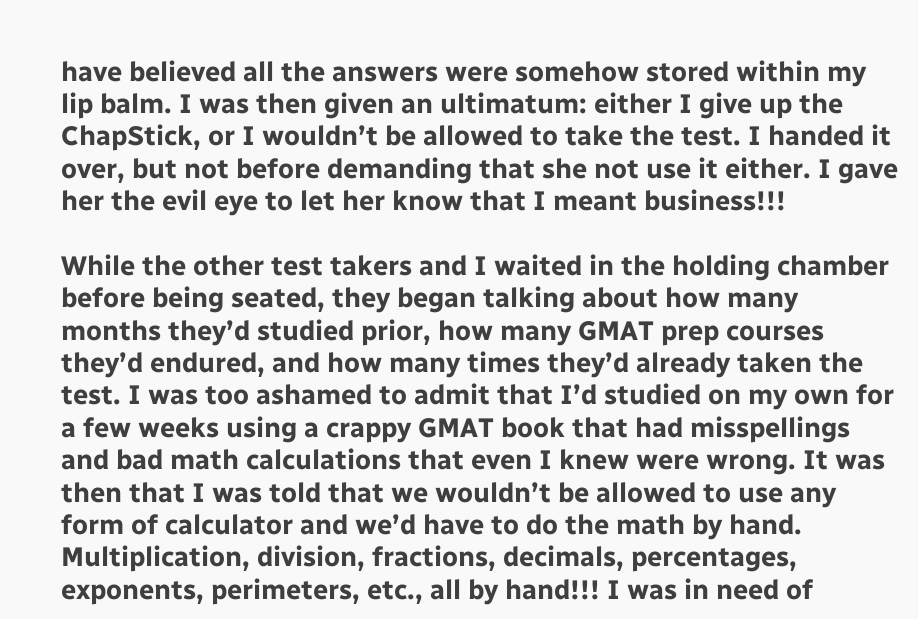have believed all the answers were somehow stored within my lip balm. I was then given an ultimatum: either I give up the ChapStick, or I wouldn’t be allowed to take the test. I handed it over, but not before demanding that she not use it either. I gave her the evil eye to let her know that I meant business!!!

While the other test takers and I waited in the holding chamber before being seated, they began talking about how many months they’d studied prior, how many GMAT prep courses they’d endured, and how many times they’d already taken the test. I was too ashamed to admit that I’d studied on my own for a few weeks using a crappy GMAT book that had misspellings and bad math calculations that even I knew were wrong. It was then that I was told that we wouldn’t be allowed to use any form of calculator and we’d have to do the math by hand. Multiplication, division, fractions, decimals, percentages, exponents, perimeters, etc., all by hand!!! I was in need of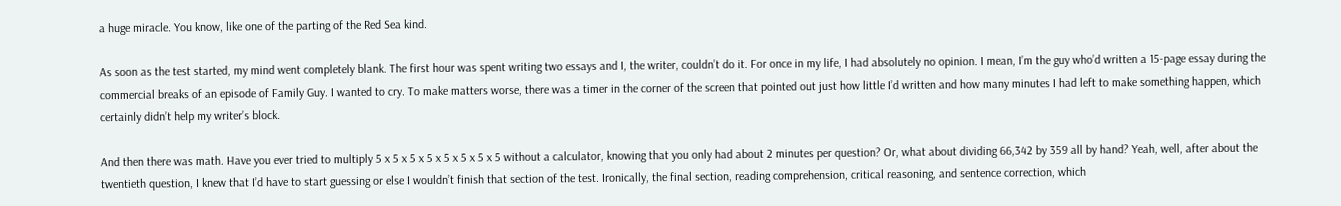a huge miracle. You know, like one of the parting of the Red Sea kind.

As soon as the test started, my mind went completely blank. The first hour was spent writing two essays and I, the writer, couldn’t do it. For once in my life, I had absolutely no opinion. I mean, I’m the guy who’d written a 15-page essay during the commercial breaks of an episode of Family Guy. I wanted to cry. To make matters worse, there was a timer in the corner of the screen that pointed out just how little I’d written and how many minutes I had left to make something happen, which certainly didn’t help my writer’s block.

And then there was math. Have you ever tried to multiply 5 x 5 x 5 x 5 x 5 x 5 x 5 x 5 without a calculator, knowing that you only had about 2 minutes per question? Or, what about dividing 66,342 by 359 all by hand? Yeah, well, after about the twentieth question, I knew that I’d have to start guessing or else I wouldn’t finish that section of the test. Ironically, the final section, reading comprehension, critical reasoning, and sentence correction, which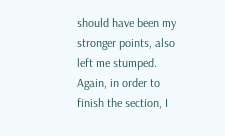should have been my stronger points, also left me stumped. Again, in order to finish the section, I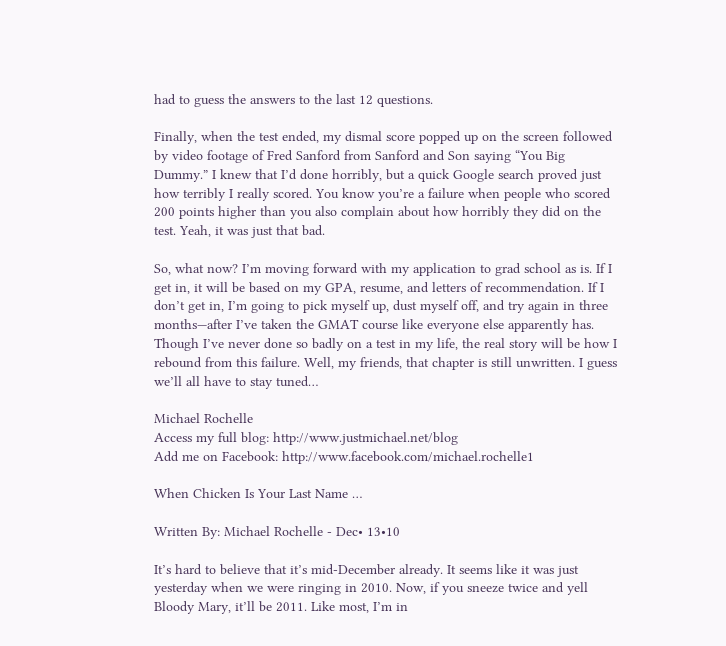had to guess the answers to the last 12 questions.

Finally, when the test ended, my dismal score popped up on the screen followed by video footage of Fred Sanford from Sanford and Son saying “You Big Dummy.” I knew that I’d done horribly, but a quick Google search proved just how terribly I really scored. You know you’re a failure when people who scored 200 points higher than you also complain about how horribly they did on the test. Yeah, it was just that bad.

So, what now? I’m moving forward with my application to grad school as is. If I get in, it will be based on my GPA, resume, and letters of recommendation. If I don’t get in, I’m going to pick myself up, dust myself off, and try again in three months—after I’ve taken the GMAT course like everyone else apparently has. Though I’ve never done so badly on a test in my life, the real story will be how I rebound from this failure. Well, my friends, that chapter is still unwritten. I guess we’ll all have to stay tuned…

Michael Rochelle
Access my full blog: http://www.justmichael.net/blog
Add me on Facebook: http://www.facebook.com/michael.rochelle1

When Chicken Is Your Last Name …

Written By: Michael Rochelle - Dec• 13•10

It’s hard to believe that it’s mid-December already. It seems like it was just yesterday when we were ringing in 2010. Now, if you sneeze twice and yell Bloody Mary, it’ll be 2011. Like most, I’m in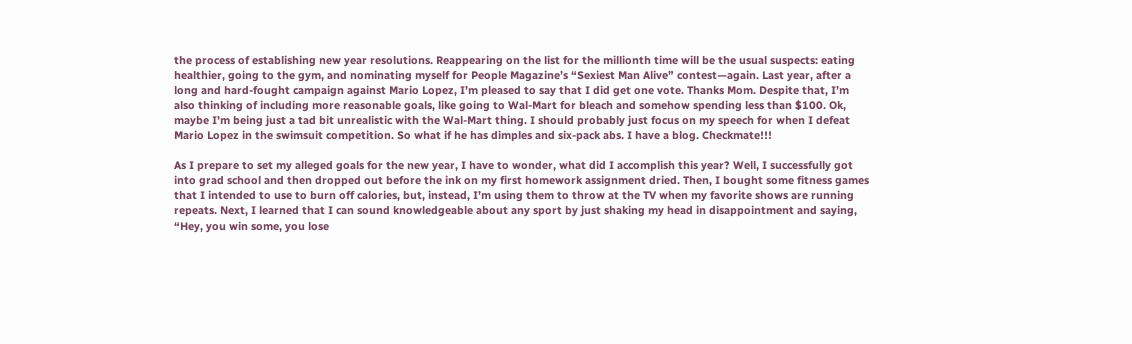the process of establishing new year resolutions. Reappearing on the list for the millionth time will be the usual suspects: eating healthier, going to the gym, and nominating myself for People Magazine’s “Sexiest Man Alive” contest—again. Last year, after a long and hard-fought campaign against Mario Lopez, I’m pleased to say that I did get one vote. Thanks Mom. Despite that, I’m also thinking of including more reasonable goals, like going to Wal-Mart for bleach and somehow spending less than $100. Ok, maybe I’m being just a tad bit unrealistic with the Wal-Mart thing. I should probably just focus on my speech for when I defeat Mario Lopez in the swimsuit competition. So what if he has dimples and six-pack abs. I have a blog. Checkmate!!!

As I prepare to set my alleged goals for the new year, I have to wonder, what did I accomplish this year? Well, I successfully got into grad school and then dropped out before the ink on my first homework assignment dried. Then, I bought some fitness games that I intended to use to burn off calories, but, instead, I’m using them to throw at the TV when my favorite shows are running repeats. Next, I learned that I can sound knowledgeable about any sport by just shaking my head in disappointment and saying, “Hey, you win some, you lose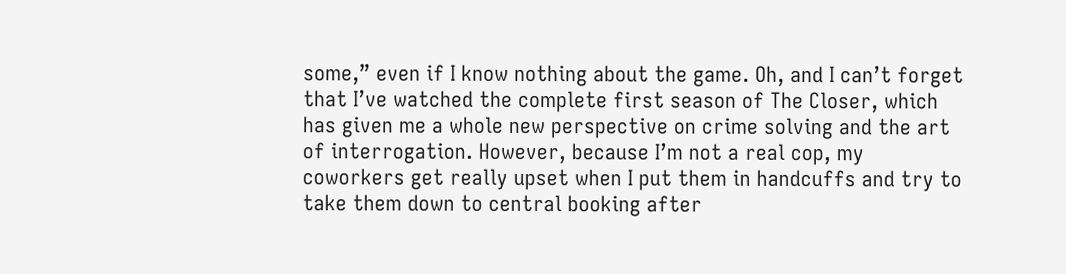some,” even if I know nothing about the game. Oh, and I can’t forget that I’ve watched the complete first season of The Closer, which has given me a whole new perspective on crime solving and the art of interrogation. However, because I’m not a real cop, my coworkers get really upset when I put them in handcuffs and try to take them down to central booking after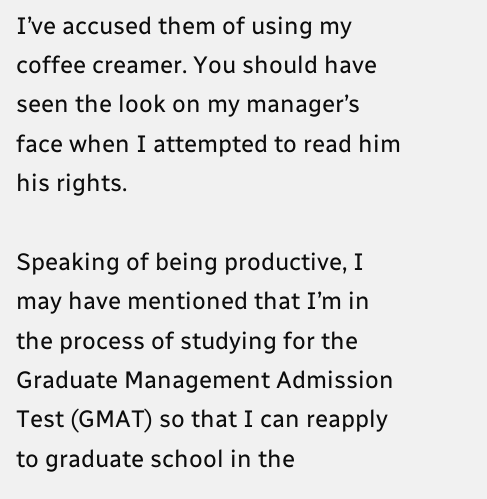I’ve accused them of using my coffee creamer. You should have seen the look on my manager’s face when I attempted to read him his rights.

Speaking of being productive, I may have mentioned that I’m in the process of studying for the Graduate Management Admission Test (GMAT) so that I can reapply to graduate school in the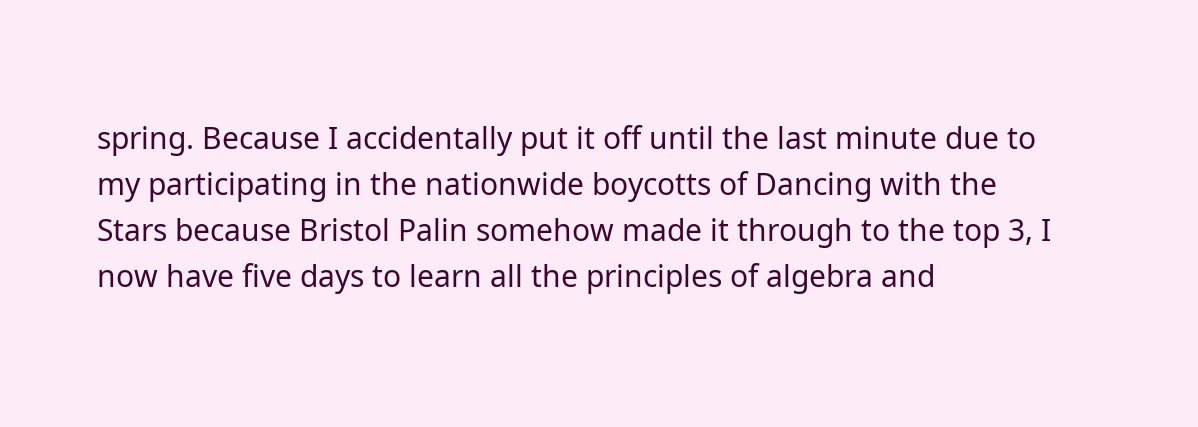spring. Because I accidentally put it off until the last minute due to my participating in the nationwide boycotts of Dancing with the Stars because Bristol Palin somehow made it through to the top 3, I now have five days to learn all the principles of algebra and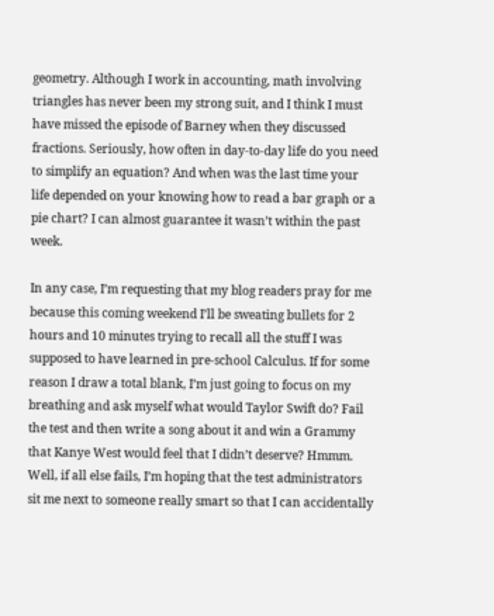geometry. Although I work in accounting, math involving triangles has never been my strong suit, and I think I must have missed the episode of Barney when they discussed fractions. Seriously, how often in day-to-day life do you need to simplify an equation? And when was the last time your life depended on your knowing how to read a bar graph or a pie chart? I can almost guarantee it wasn’t within the past week.

In any case, I’m requesting that my blog readers pray for me because this coming weekend I’ll be sweating bullets for 2 hours and 10 minutes trying to recall all the stuff I was supposed to have learned in pre-school Calculus. If for some reason I draw a total blank, I’m just going to focus on my breathing and ask myself what would Taylor Swift do? Fail the test and then write a song about it and win a Grammy that Kanye West would feel that I didn’t deserve? Hmmm. Well, if all else fails, I’m hoping that the test administrators sit me next to someone really smart so that I can accidentally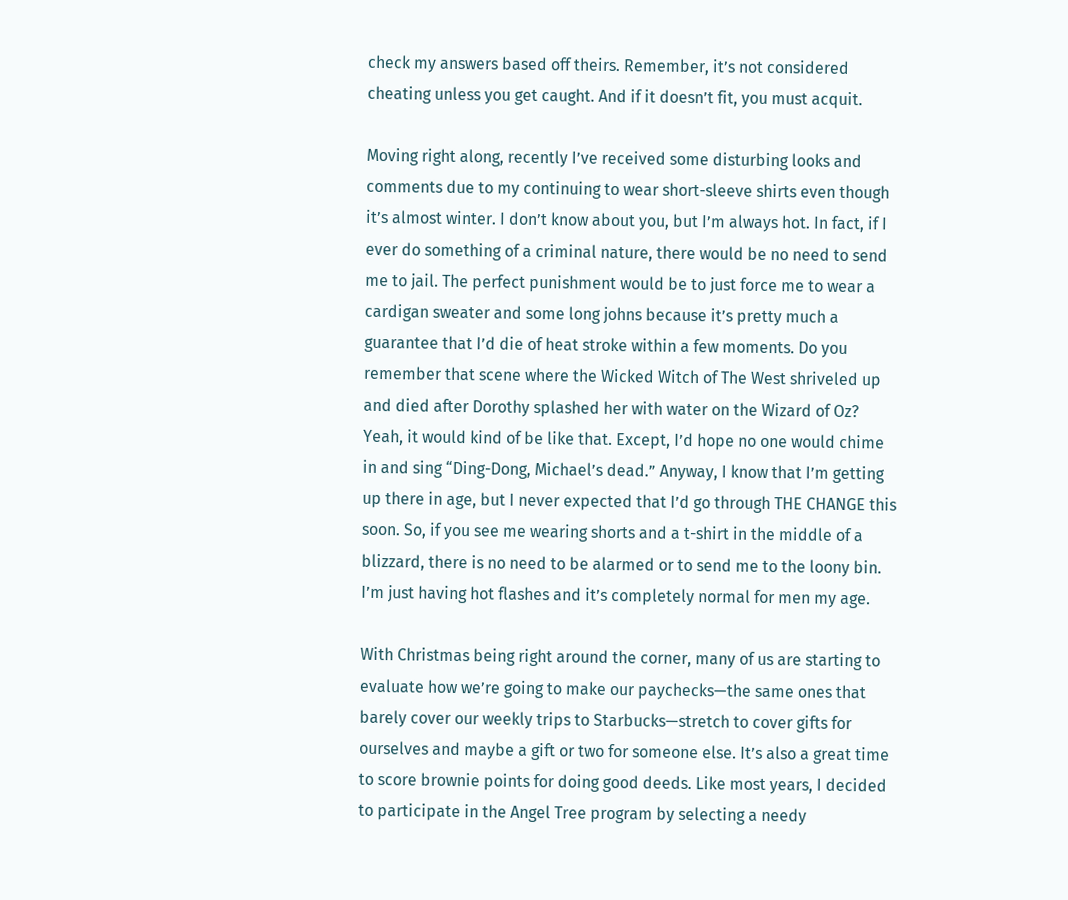check my answers based off theirs. Remember, it’s not considered cheating unless you get caught. And if it doesn’t fit, you must acquit.

Moving right along, recently I’ve received some disturbing looks and comments due to my continuing to wear short-sleeve shirts even though it’s almost winter. I don’t know about you, but I’m always hot. In fact, if I ever do something of a criminal nature, there would be no need to send me to jail. The perfect punishment would be to just force me to wear a cardigan sweater and some long johns because it’s pretty much a guarantee that I’d die of heat stroke within a few moments. Do you remember that scene where the Wicked Witch of The West shriveled up and died after Dorothy splashed her with water on the Wizard of Oz? Yeah, it would kind of be like that. Except, I’d hope no one would chime in and sing “Ding-Dong, Michael’s dead.” Anyway, I know that I’m getting up there in age, but I never expected that I’d go through THE CHANGE this soon. So, if you see me wearing shorts and a t-shirt in the middle of a blizzard, there is no need to be alarmed or to send me to the loony bin. I’m just having hot flashes and it’s completely normal for men my age.

With Christmas being right around the corner, many of us are starting to evaluate how we’re going to make our paychecks—the same ones that barely cover our weekly trips to Starbucks—stretch to cover gifts for ourselves and maybe a gift or two for someone else. It’s also a great time to score brownie points for doing good deeds. Like most years, I decided to participate in the Angel Tree program by selecting a needy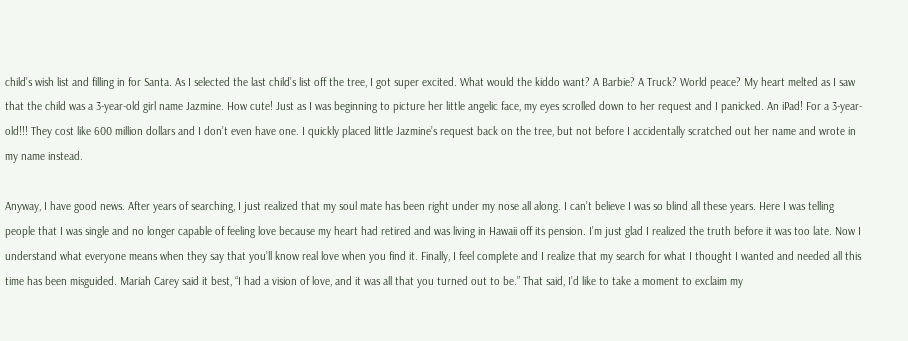child’s wish list and filling in for Santa. As I selected the last child’s list off the tree, I got super excited. What would the kiddo want? A Barbie? A Truck? World peace? My heart melted as I saw that the child was a 3-year-old girl name Jazmine. How cute! Just as I was beginning to picture her little angelic face, my eyes scrolled down to her request and I panicked. An iPad! For a 3-year-old!!! They cost like 600 million dollars and I don’t even have one. I quickly placed little Jazmine’s request back on the tree, but not before I accidentally scratched out her name and wrote in my name instead.

Anyway, I have good news. After years of searching, I just realized that my soul mate has been right under my nose all along. I can’t believe I was so blind all these years. Here I was telling people that I was single and no longer capable of feeling love because my heart had retired and was living in Hawaii off its pension. I’m just glad I realized the truth before it was too late. Now I understand what everyone means when they say that you’ll know real love when you find it. Finally, I feel complete and I realize that my search for what I thought I wanted and needed all this time has been misguided. Mariah Carey said it best, “I had a vision of love, and it was all that you turned out to be.” That said, I’d like to take a moment to exclaim my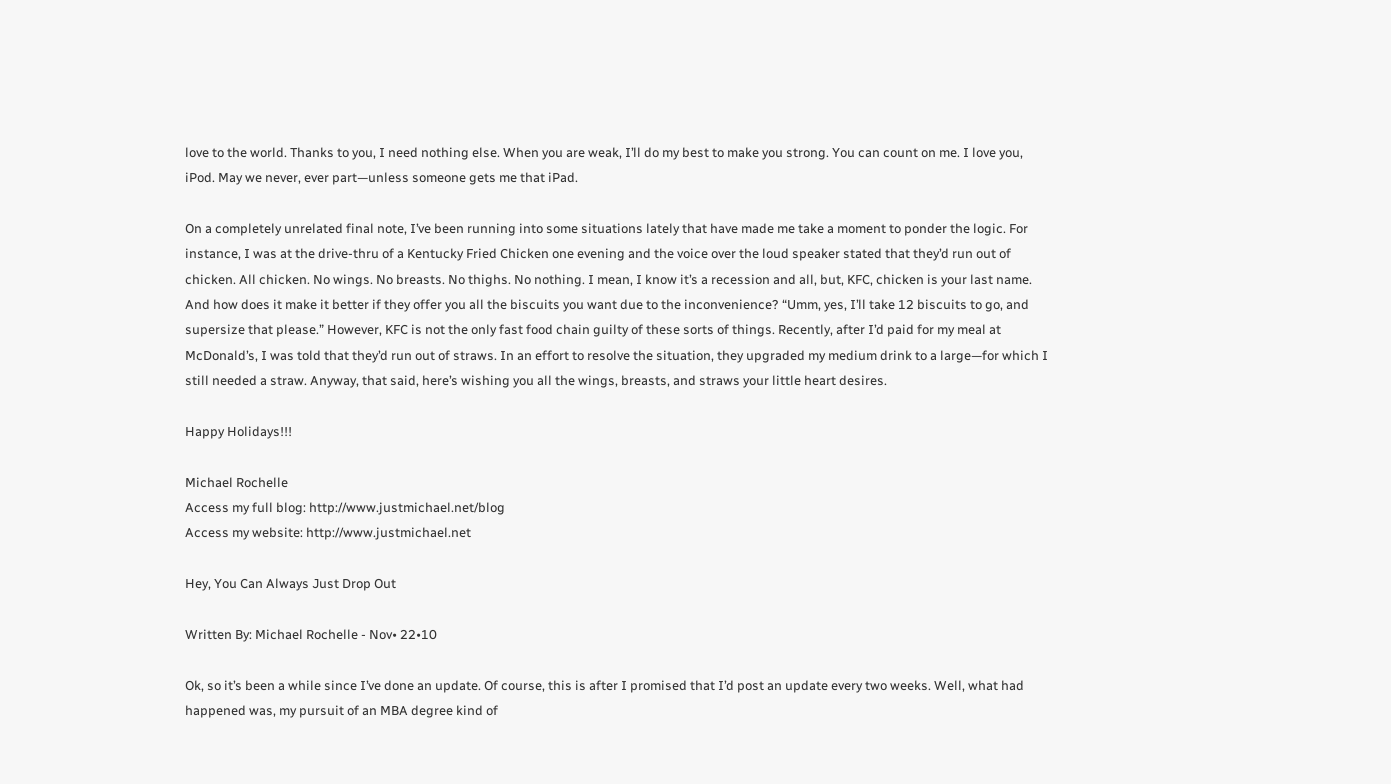love to the world. Thanks to you, I need nothing else. When you are weak, I’ll do my best to make you strong. You can count on me. I love you, iPod. May we never, ever part—unless someone gets me that iPad.

On a completely unrelated final note, I’ve been running into some situations lately that have made me take a moment to ponder the logic. For instance, I was at the drive-thru of a Kentucky Fried Chicken one evening and the voice over the loud speaker stated that they’d run out of chicken. All chicken. No wings. No breasts. No thighs. No nothing. I mean, I know it’s a recession and all, but, KFC, chicken is your last name. And how does it make it better if they offer you all the biscuits you want due to the inconvenience? “Umm, yes, I’ll take 12 biscuits to go, and supersize that please.” However, KFC is not the only fast food chain guilty of these sorts of things. Recently, after I’d paid for my meal at McDonald’s, I was told that they’d run out of straws. In an effort to resolve the situation, they upgraded my medium drink to a large—for which I still needed a straw. Anyway, that said, here’s wishing you all the wings, breasts, and straws your little heart desires.

Happy Holidays!!!

Michael Rochelle
Access my full blog: http://www.justmichael.net/blog
Access my website: http://www.justmichael.net

Hey, You Can Always Just Drop Out

Written By: Michael Rochelle - Nov• 22•10

Ok, so it’s been a while since I’ve done an update. Of course, this is after I promised that I’d post an update every two weeks. Well, what had happened was, my pursuit of an MBA degree kind of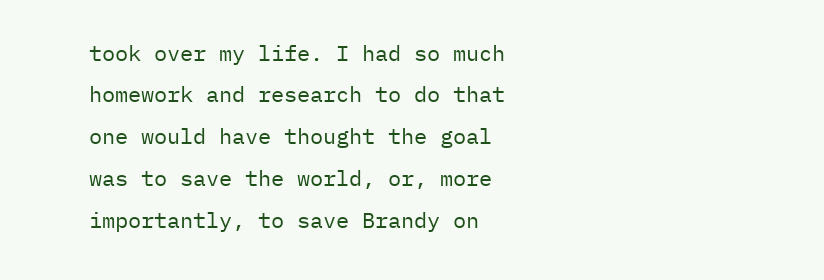took over my life. I had so much homework and research to do that one would have thought the goal was to save the world, or, more importantly, to save Brandy on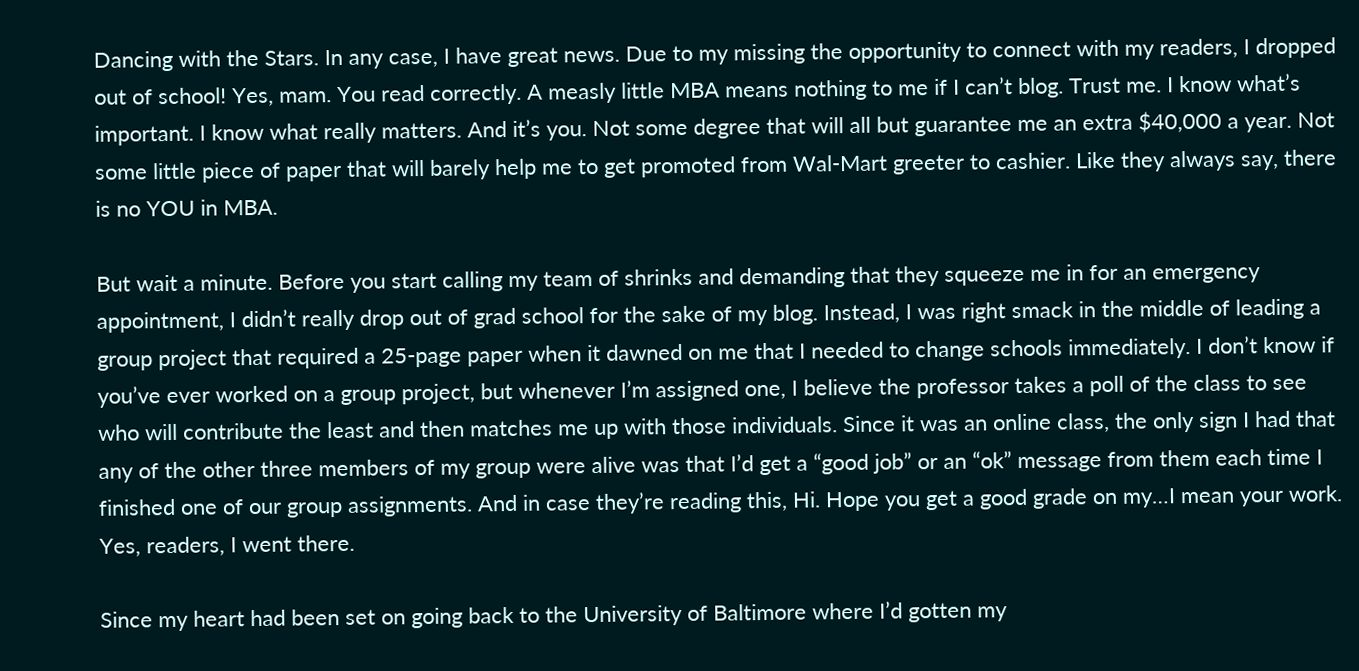Dancing with the Stars. In any case, I have great news. Due to my missing the opportunity to connect with my readers, I dropped out of school! Yes, mam. You read correctly. A measly little MBA means nothing to me if I can’t blog. Trust me. I know what’s important. I know what really matters. And it’s you. Not some degree that will all but guarantee me an extra $40,000 a year. Not some little piece of paper that will barely help me to get promoted from Wal-Mart greeter to cashier. Like they always say, there is no YOU in MBA.

But wait a minute. Before you start calling my team of shrinks and demanding that they squeeze me in for an emergency appointment, I didn’t really drop out of grad school for the sake of my blog. Instead, I was right smack in the middle of leading a group project that required a 25-page paper when it dawned on me that I needed to change schools immediately. I don’t know if you’ve ever worked on a group project, but whenever I’m assigned one, I believe the professor takes a poll of the class to see who will contribute the least and then matches me up with those individuals. Since it was an online class, the only sign I had that any of the other three members of my group were alive was that I’d get a “good job” or an “ok” message from them each time I finished one of our group assignments. And in case they’re reading this, Hi. Hope you get a good grade on my…I mean your work. Yes, readers, I went there.

Since my heart had been set on going back to the University of Baltimore where I’d gotten my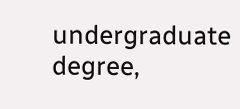undergraduate degree,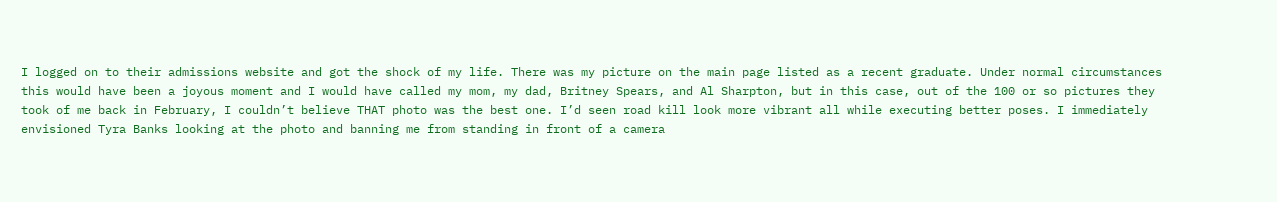I logged on to their admissions website and got the shock of my life. There was my picture on the main page listed as a recent graduate. Under normal circumstances this would have been a joyous moment and I would have called my mom, my dad, Britney Spears, and Al Sharpton, but in this case, out of the 100 or so pictures they took of me back in February, I couldn’t believe THAT photo was the best one. I’d seen road kill look more vibrant all while executing better poses. I immediately envisioned Tyra Banks looking at the photo and banning me from standing in front of a camera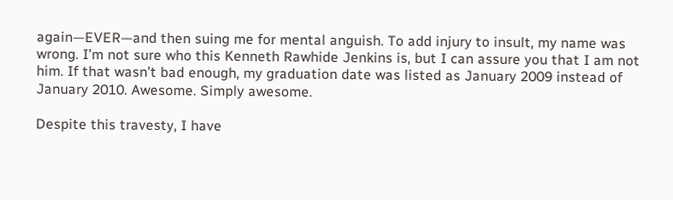again—EVER—and then suing me for mental anguish. To add injury to insult, my name was wrong. I’m not sure who this Kenneth Rawhide Jenkins is, but I can assure you that I am not him. If that wasn’t bad enough, my graduation date was listed as January 2009 instead of January 2010. Awesome. Simply awesome.

Despite this travesty, I have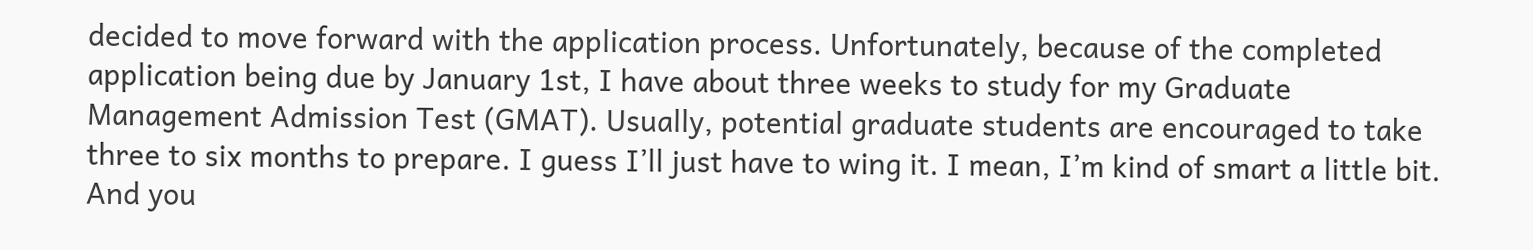decided to move forward with the application process. Unfortunately, because of the completed application being due by January 1st, I have about three weeks to study for my Graduate Management Admission Test (GMAT). Usually, potential graduate students are encouraged to take three to six months to prepare. I guess I’ll just have to wing it. I mean, I’m kind of smart a little bit. And you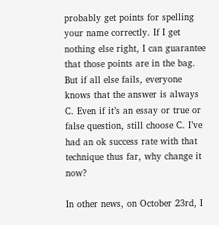probably get points for spelling your name correctly. If I get nothing else right, I can guarantee that those points are in the bag. But if all else fails, everyone knows that the answer is always C. Even if it’s an essay or true or false question, still choose C. I’ve had an ok success rate with that technique thus far, why change it now?

In other news, on October 23rd, I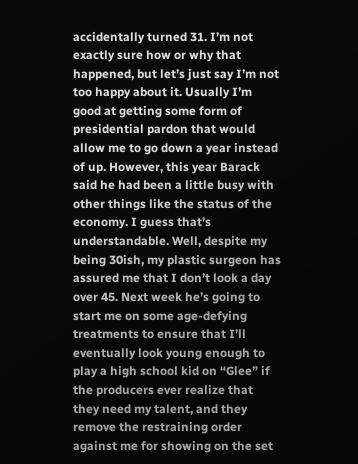accidentally turned 31. I’m not exactly sure how or why that happened, but let’s just say I’m not too happy about it. Usually I’m good at getting some form of presidential pardon that would allow me to go down a year instead of up. However, this year Barack said he had been a little busy with other things like the status of the economy. I guess that’s understandable. Well, despite my being 30ish, my plastic surgeon has assured me that I don’t look a day over 45. Next week he’s going to start me on some age-defying treatments to ensure that I’ll eventually look young enough to play a high school kid on “Glee” if the producers ever realize that they need my talent, and they remove the restraining order against me for showing on the set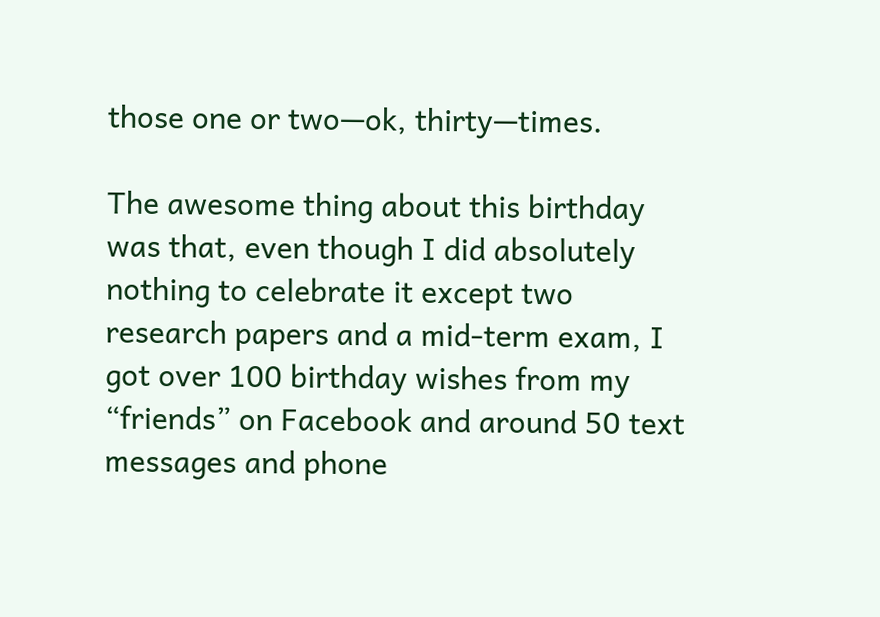those one or two—ok, thirty—times.

The awesome thing about this birthday was that, even though I did absolutely nothing to celebrate it except two research papers and a mid-term exam, I got over 100 birthday wishes from my “friends” on Facebook and around 50 text messages and phone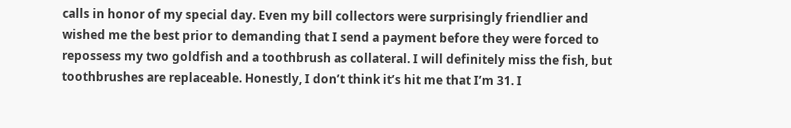calls in honor of my special day. Even my bill collectors were surprisingly friendlier and wished me the best prior to demanding that I send a payment before they were forced to repossess my two goldfish and a toothbrush as collateral. I will definitely miss the fish, but toothbrushes are replaceable. Honestly, I don’t think it’s hit me that I’m 31. I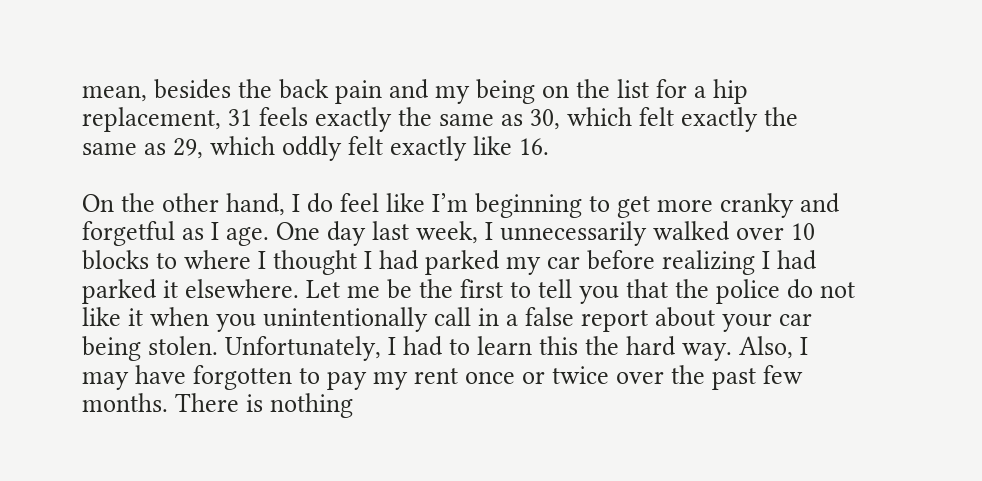mean, besides the back pain and my being on the list for a hip replacement, 31 feels exactly the same as 30, which felt exactly the same as 29, which oddly felt exactly like 16.

On the other hand, I do feel like I’m beginning to get more cranky and forgetful as I age. One day last week, I unnecessarily walked over 10 blocks to where I thought I had parked my car before realizing I had parked it elsewhere. Let me be the first to tell you that the police do not like it when you unintentionally call in a false report about your car being stolen. Unfortunately, I had to learn this the hard way. Also, I may have forgotten to pay my rent once or twice over the past few months. There is nothing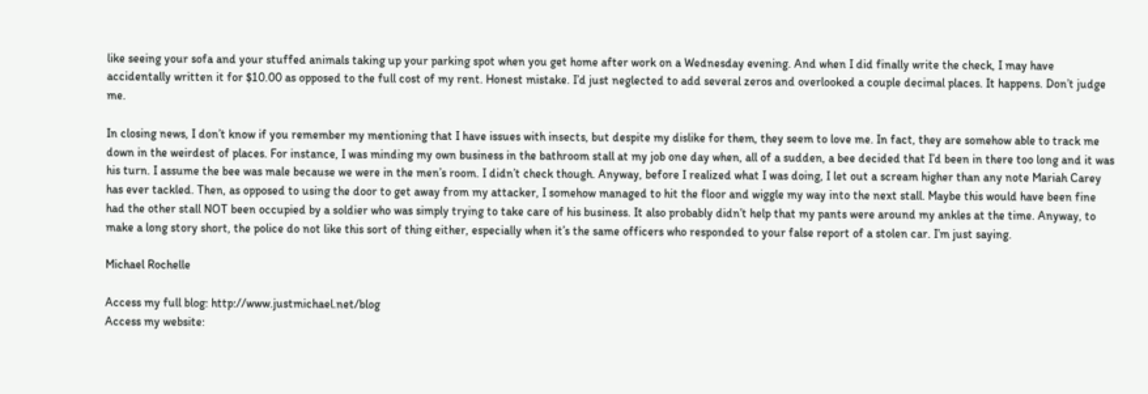like seeing your sofa and your stuffed animals taking up your parking spot when you get home after work on a Wednesday evening. And when I did finally write the check, I may have accidentally written it for $10.00 as opposed to the full cost of my rent. Honest mistake. I’d just neglected to add several zeros and overlooked a couple decimal places. It happens. Don’t judge me.

In closing news, I don’t know if you remember my mentioning that I have issues with insects, but despite my dislike for them, they seem to love me. In fact, they are somehow able to track me down in the weirdest of places. For instance, I was minding my own business in the bathroom stall at my job one day when, all of a sudden, a bee decided that I’d been in there too long and it was his turn. I assume the bee was male because we were in the men’s room. I didn’t check though. Anyway, before I realized what I was doing, I let out a scream higher than any note Mariah Carey has ever tackled. Then, as opposed to using the door to get away from my attacker, I somehow managed to hit the floor and wiggle my way into the next stall. Maybe this would have been fine had the other stall NOT been occupied by a soldier who was simply trying to take care of his business. It also probably didn’t help that my pants were around my ankles at the time. Anyway, to make a long story short, the police do not like this sort of thing either, especially when it’s the same officers who responded to your false report of a stolen car. I’m just saying.

Michael Rochelle

Access my full blog: http://www.justmichael.net/blog
Access my website: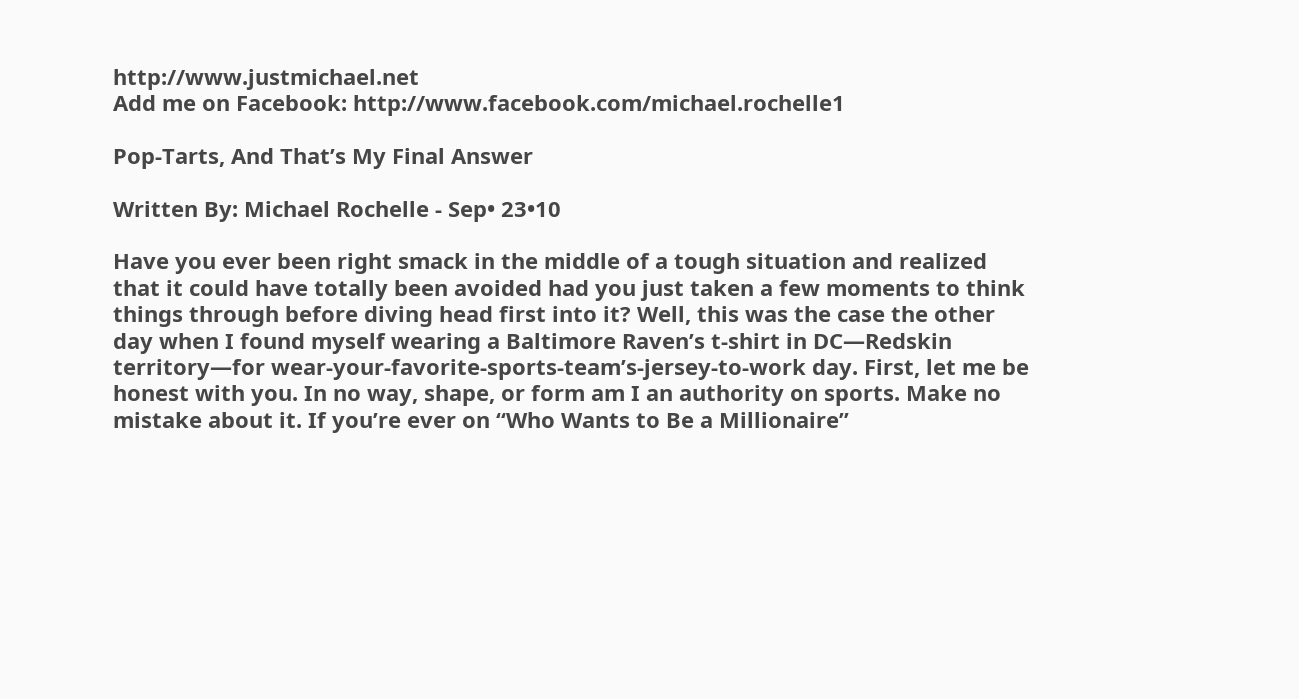http://www.justmichael.net
Add me on Facebook: http://www.facebook.com/michael.rochelle1

Pop-Tarts, And That’s My Final Answer

Written By: Michael Rochelle - Sep• 23•10

Have you ever been right smack in the middle of a tough situation and realized that it could have totally been avoided had you just taken a few moments to think things through before diving head first into it? Well, this was the case the other day when I found myself wearing a Baltimore Raven’s t-shirt in DC—Redskin territory—for wear-your-favorite-sports-team’s-jersey-to-work day. First, let me be honest with you. In no way, shape, or form am I an authority on sports. Make no mistake about it. If you’re ever on “Who Wants to Be a Millionaire”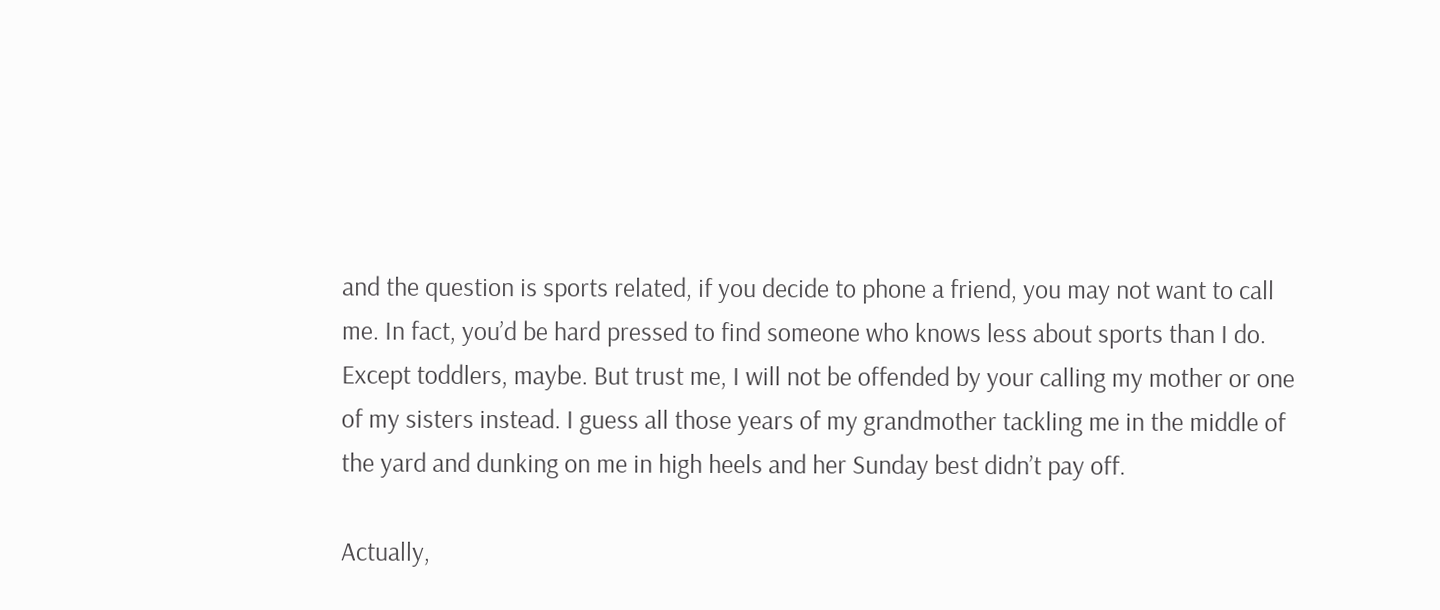and the question is sports related, if you decide to phone a friend, you may not want to call me. In fact, you’d be hard pressed to find someone who knows less about sports than I do. Except toddlers, maybe. But trust me, I will not be offended by your calling my mother or one of my sisters instead. I guess all those years of my grandmother tackling me in the middle of the yard and dunking on me in high heels and her Sunday best didn’t pay off.

Actually,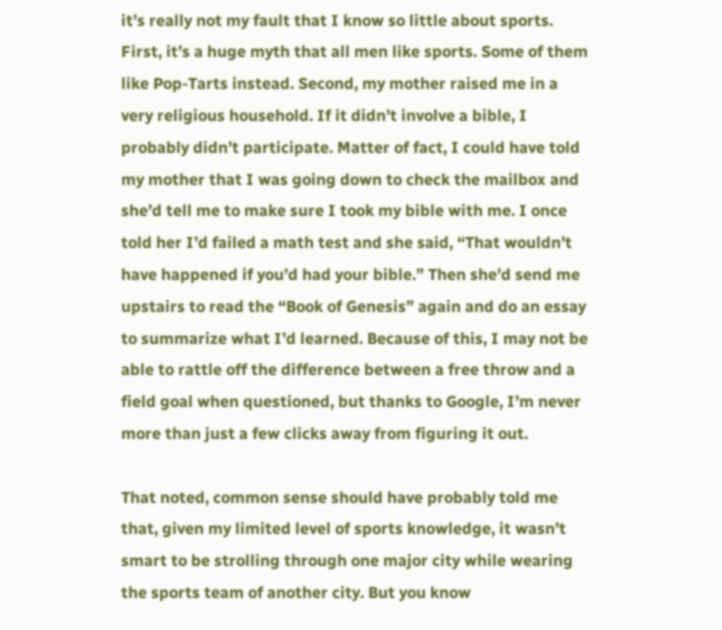it’s really not my fault that I know so little about sports. First, it’s a huge myth that all men like sports. Some of them like Pop-Tarts instead. Second, my mother raised me in a very religious household. If it didn’t involve a bible, I probably didn’t participate. Matter of fact, I could have told my mother that I was going down to check the mailbox and she’d tell me to make sure I took my bible with me. I once told her I’d failed a math test and she said, “That wouldn’t have happened if you’d had your bible.” Then she’d send me upstairs to read the “Book of Genesis” again and do an essay to summarize what I’d learned. Because of this, I may not be able to rattle off the difference between a free throw and a field goal when questioned, but thanks to Google, I’m never more than just a few clicks away from figuring it out.

That noted, common sense should have probably told me that, given my limited level of sports knowledge, it wasn’t smart to be strolling through one major city while wearing the sports team of another city. But you know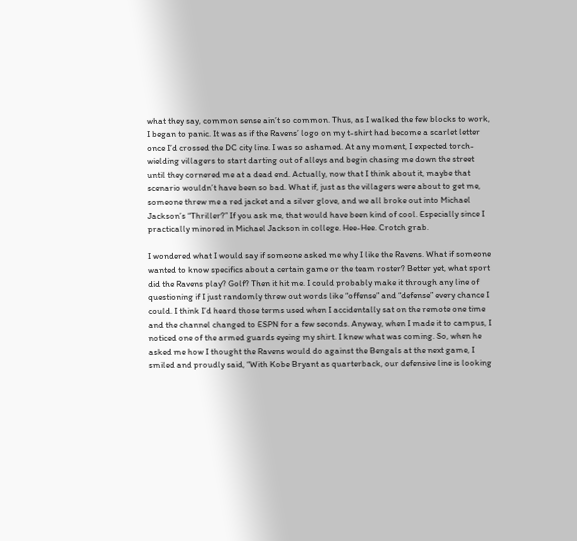what they say, common sense ain’t so common. Thus, as I walked the few blocks to work, I began to panic. It was as if the Ravens’ logo on my t-shirt had become a scarlet letter once I’d crossed the DC city line. I was so ashamed. At any moment, I expected torch-wielding villagers to start darting out of alleys and begin chasing me down the street until they cornered me at a dead end. Actually, now that I think about it, maybe that scenario wouldn’t have been so bad. What if, just as the villagers were about to get me, someone threw me a red jacket and a silver glove, and we all broke out into Michael Jackson’s “Thriller?” If you ask me, that would have been kind of cool. Especially since I practically minored in Michael Jackson in college. Hee-Hee. Crotch grab.

I wondered what I would say if someone asked me why I like the Ravens. What if someone wanted to know specifics about a certain game or the team roster? Better yet, what sport did the Ravens play? Golf? Then it hit me. I could probably make it through any line of questioning if I just randomly threw out words like “offense” and “defense” every chance I could. I think I’d heard those terms used when I accidentally sat on the remote one time and the channel changed to ESPN for a few seconds. Anyway, when I made it to campus, I noticed one of the armed guards eyeing my shirt. I knew what was coming. So, when he asked me how I thought the Ravens would do against the Bengals at the next game, I smiled and proudly said, “With Kobe Bryant as quarterback, our defensive line is looking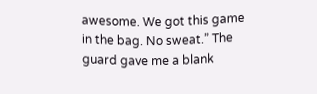awesome. We got this game in the bag. No sweat.” The guard gave me a blank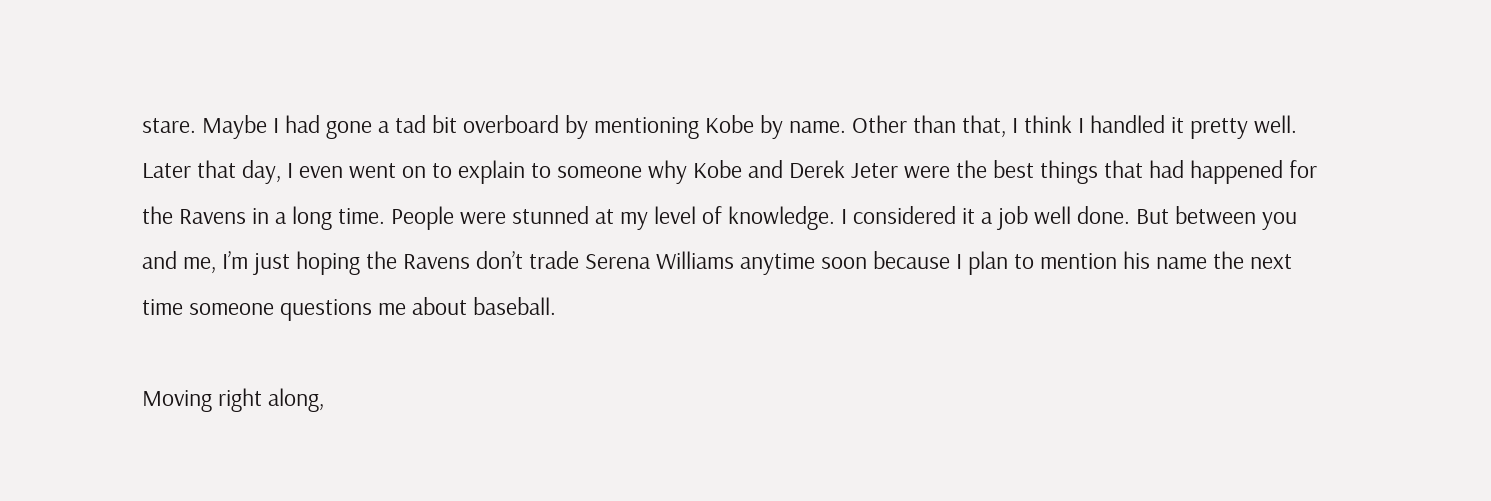stare. Maybe I had gone a tad bit overboard by mentioning Kobe by name. Other than that, I think I handled it pretty well. Later that day, I even went on to explain to someone why Kobe and Derek Jeter were the best things that had happened for the Ravens in a long time. People were stunned at my level of knowledge. I considered it a job well done. But between you and me, I’m just hoping the Ravens don’t trade Serena Williams anytime soon because I plan to mention his name the next time someone questions me about baseball.

Moving right along,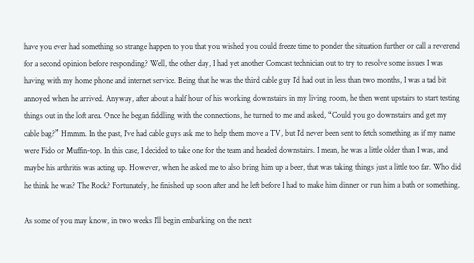have you ever had something so strange happen to you that you wished you could freeze time to ponder the situation further or call a reverend for a second opinion before responding? Well, the other day, I had yet another Comcast technician out to try to resolve some issues I was having with my home phone and internet service. Being that he was the third cable guy I’d had out in less than two months, I was a tad bit annoyed when he arrived. Anyway, after about a half hour of his working downstairs in my living room, he then went upstairs to start testing things out in the loft area. Once he began fiddling with the connections, he turned to me and asked, “Could you go downstairs and get my cable bag?” Hmmm. In the past, I’ve had cable guys ask me to help them move a TV, but I’d never been sent to fetch something as if my name were Fido or Muffin-top. In this case, I decided to take one for the team and headed downstairs. I mean, he was a little older than I was, and maybe his arthritis was acting up. However, when he asked me to also bring him up a beer, that was taking things just a little too far. Who did he think he was? The Rock? Fortunately, he finished up soon after and he left before I had to make him dinner or run him a bath or something.

As some of you may know, in two weeks I’ll begin embarking on the next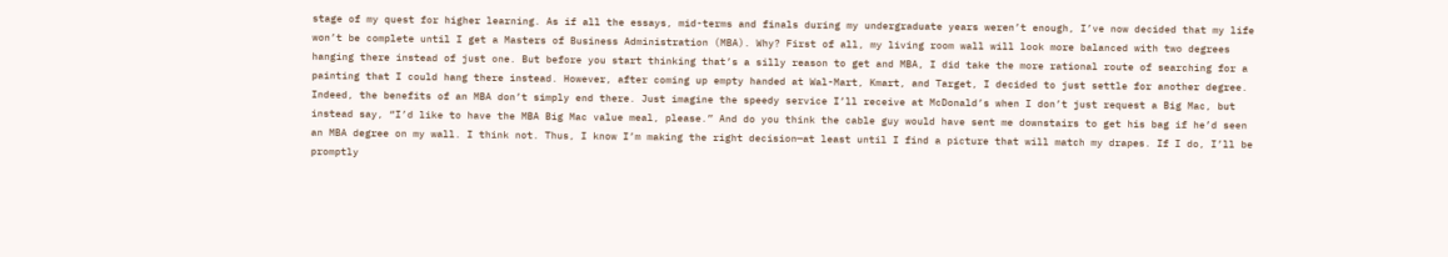stage of my quest for higher learning. As if all the essays, mid-terms and finals during my undergraduate years weren’t enough, I’ve now decided that my life won’t be complete until I get a Masters of Business Administration (MBA). Why? First of all, my living room wall will look more balanced with two degrees hanging there instead of just one. But before you start thinking that’s a silly reason to get and MBA, I did take the more rational route of searching for a painting that I could hang there instead. However, after coming up empty handed at Wal-Mart, Kmart, and Target, I decided to just settle for another degree. Indeed, the benefits of an MBA don’t simply end there. Just imagine the speedy service I’ll receive at McDonald’s when I don’t just request a Big Mac, but instead say, “I’d like to have the MBA Big Mac value meal, please.” And do you think the cable guy would have sent me downstairs to get his bag if he’d seen an MBA degree on my wall. I think not. Thus, I know I’m making the right decision—at least until I find a picture that will match my drapes. If I do, I’ll be promptly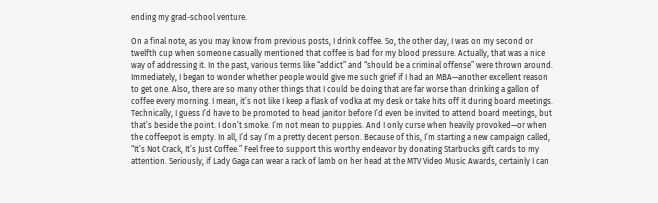ending my grad-school venture.

On a final note, as you may know from previous posts, I drink coffee. So, the other day, I was on my second or twelfth cup when someone casually mentioned that coffee is bad for my blood pressure. Actually, that was a nice way of addressing it. In the past, various terms like “addict” and “should be a criminal offense” were thrown around. Immediately, I began to wonder whether people would give me such grief if I had an MBA—another excellent reason to get one. Also, there are so many other things that I could be doing that are far worse than drinking a gallon of coffee every morning. I mean, it’s not like I keep a flask of vodka at my desk or take hits off it during board meetings. Technically, I guess I’d have to be promoted to head janitor before I’d even be invited to attend board meetings, but that’s beside the point. I don’t smoke. I’m not mean to puppies. And I only curse when heavily provoked—or when the coffeepot is empty. In all, I’d say I’m a pretty decent person. Because of this, I’m starting a new campaign called, “It’s Not Crack, It’s Just Coffee.” Feel free to support this worthy endeavor by donating Starbucks gift cards to my attention. Seriously, if Lady Gaga can wear a rack of lamb on her head at the MTV Video Music Awards, certainly I can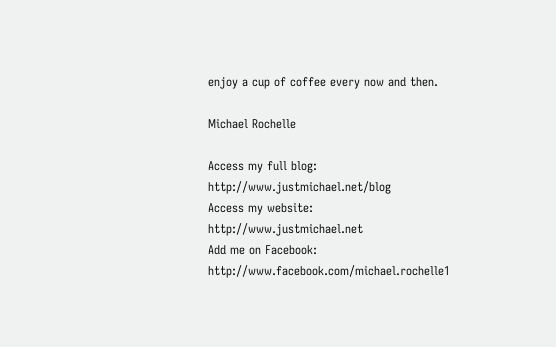enjoy a cup of coffee every now and then.

Michael Rochelle

Access my full blog: http://www.justmichael.net/blog
Access my website: http://www.justmichael.net
Add me on Facebook: http://www.facebook.com/michael.rochelle1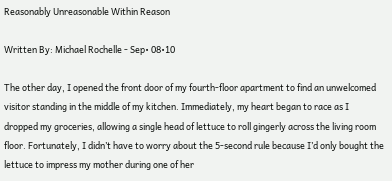Reasonably Unreasonable Within Reason

Written By: Michael Rochelle - Sep• 08•10

The other day, I opened the front door of my fourth-floor apartment to find an unwelcomed visitor standing in the middle of my kitchen. Immediately, my heart began to race as I dropped my groceries, allowing a single head of lettuce to roll gingerly across the living room floor. Fortunately, I didn’t have to worry about the 5-second rule because I’d only bought the lettuce to impress my mother during one of her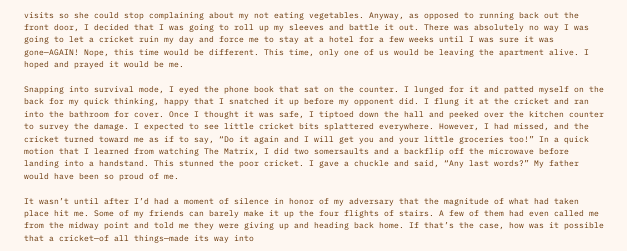visits so she could stop complaining about my not eating vegetables. Anyway, as opposed to running back out the front door, I decided that I was going to roll up my sleeves and battle it out. There was absolutely no way I was going to let a cricket ruin my day and force me to stay at a hotel for a few weeks until I was sure it was gone—AGAIN! Nope, this time would be different. This time, only one of us would be leaving the apartment alive. I hoped and prayed it would be me.

Snapping into survival mode, I eyed the phone book that sat on the counter. I lunged for it and patted myself on the back for my quick thinking, happy that I snatched it up before my opponent did. I flung it at the cricket and ran into the bathroom for cover. Once I thought it was safe, I tiptoed down the hall and peeked over the kitchen counter to survey the damage. I expected to see little cricket bits splattered everywhere. However, I had missed, and the cricket turned toward me as if to say, “Do it again and I will get you and your little groceries too!” In a quick motion that I learned from watching The Matrix, I did two somersaults and a backflip off the microwave before landing into a handstand. This stunned the poor cricket. I gave a chuckle and said, “Any last words?” My father would have been so proud of me.

It wasn’t until after I’d had a moment of silence in honor of my adversary that the magnitude of what had taken place hit me. Some of my friends can barely make it up the four flights of stairs. A few of them had even called me from the midway point and told me they were giving up and heading back home. If that’s the case, how was it possible that a cricket—of all things—made its way into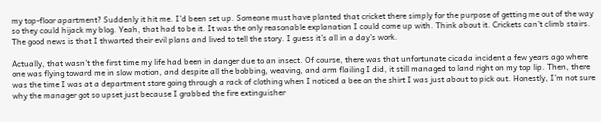my top-floor apartment? Suddenly it hit me. I’d been set up. Someone must have planted that cricket there simply for the purpose of getting me out of the way so they could hijack my blog. Yeah, that had to be it. It was the only reasonable explanation I could come up with. Think about it. Crickets can’t climb stairs. The good news is that I thwarted their evil plans and lived to tell the story. I guess it’s all in a day’s work.

Actually, that wasn’t the first time my life had been in danger due to an insect. Of course, there was that unfortunate cicada incident a few years ago where one was flying toward me in slow motion, and despite all the bobbing, weaving, and arm flailing I did, it still managed to land right on my top lip. Then, there was the time I was at a department store going through a rack of clothing when I noticed a bee on the shirt I was just about to pick out. Honestly, I’m not sure why the manager got so upset just because I grabbed the fire extinguisher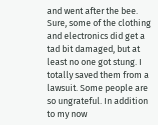and went after the bee. Sure, some of the clothing and electronics did get a tad bit damaged, but at least no one got stung. I totally saved them from a lawsuit. Some people are so ungrateful. In addition to my now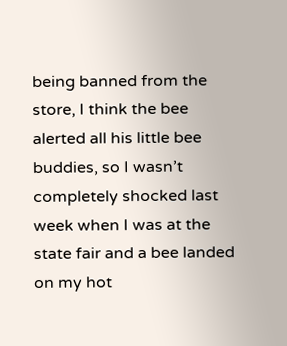being banned from the store, I think the bee alerted all his little bee buddies, so I wasn’t completely shocked last week when I was at the state fair and a bee landed on my hot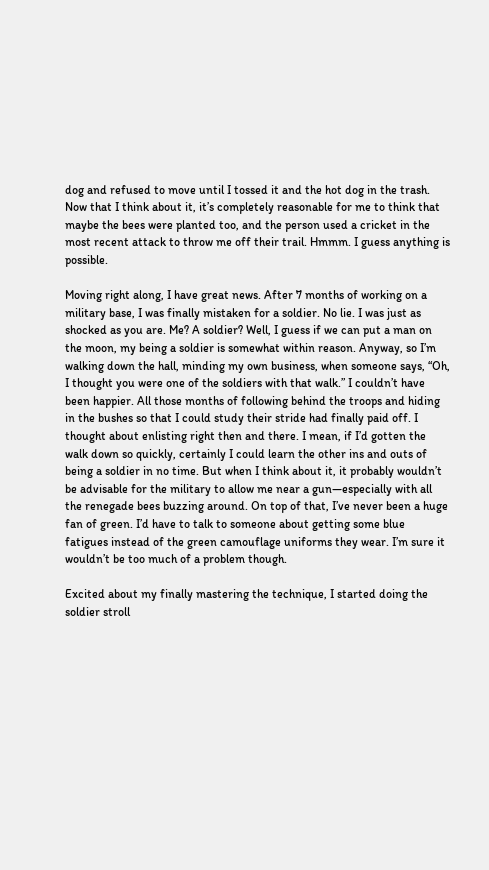dog and refused to move until I tossed it and the hot dog in the trash. Now that I think about it, it’s completely reasonable for me to think that maybe the bees were planted too, and the person used a cricket in the most recent attack to throw me off their trail. Hmmm. I guess anything is possible.

Moving right along, I have great news. After 7 months of working on a military base, I was finally mistaken for a soldier. No lie. I was just as shocked as you are. Me? A soldier? Well, I guess if we can put a man on the moon, my being a soldier is somewhat within reason. Anyway, so I’m walking down the hall, minding my own business, when someone says, “Oh, I thought you were one of the soldiers with that walk.” I couldn’t have been happier. All those months of following behind the troops and hiding in the bushes so that I could study their stride had finally paid off. I thought about enlisting right then and there. I mean, if I’d gotten the walk down so quickly, certainly I could learn the other ins and outs of being a soldier in no time. But when I think about it, it probably wouldn’t be advisable for the military to allow me near a gun—especially with all the renegade bees buzzing around. On top of that, I’ve never been a huge fan of green. I’d have to talk to someone about getting some blue fatigues instead of the green camouflage uniforms they wear. I’m sure it wouldn’t be too much of a problem though.

Excited about my finally mastering the technique, I started doing the soldier stroll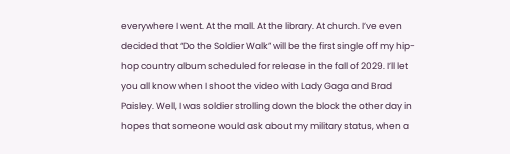everywhere I went. At the mall. At the library. At church. I’ve even decided that “Do the Soldier Walk” will be the first single off my hip-hop country album scheduled for release in the fall of 2029. I’ll let you all know when I shoot the video with Lady Gaga and Brad Paisley. Well, I was soldier strolling down the block the other day in hopes that someone would ask about my military status, when a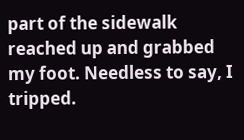part of the sidewalk reached up and grabbed my foot. Needless to say, I tripped.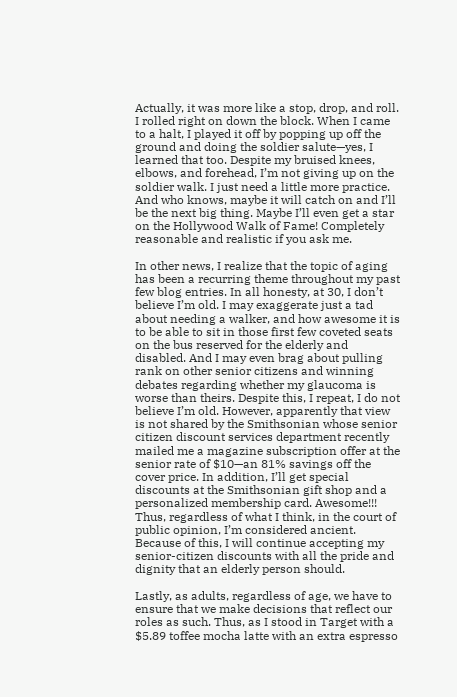Actually, it was more like a stop, drop, and roll. I rolled right on down the block. When I came to a halt, I played it off by popping up off the ground and doing the soldier salute—yes, I learned that too. Despite my bruised knees, elbows, and forehead, I’m not giving up on the soldier walk. I just need a little more practice. And who knows, maybe it will catch on and I’ll be the next big thing. Maybe I’ll even get a star on the Hollywood Walk of Fame! Completely reasonable and realistic if you ask me.

In other news, I realize that the topic of aging has been a recurring theme throughout my past few blog entries. In all honesty, at 30, I don’t believe I’m old. I may exaggerate just a tad about needing a walker, and how awesome it is to be able to sit in those first few coveted seats on the bus reserved for the elderly and disabled. And I may even brag about pulling rank on other senior citizens and winning debates regarding whether my glaucoma is worse than theirs. Despite this, I repeat, I do not believe I’m old. However, apparently that view is not shared by the Smithsonian whose senior citizen discount services department recently mailed me a magazine subscription offer at the senior rate of $10—an 81% savings off the cover price. In addition, I’ll get special discounts at the Smithsonian gift shop and a personalized membership card. Awesome!!! Thus, regardless of what I think, in the court of public opinion, I’m considered ancient. Because of this, I will continue accepting my senior-citizen discounts with all the pride and dignity that an elderly person should.

Lastly, as adults, regardless of age, we have to ensure that we make decisions that reflect our roles as such. Thus, as I stood in Target with a $5.89 toffee mocha latte with an extra espresso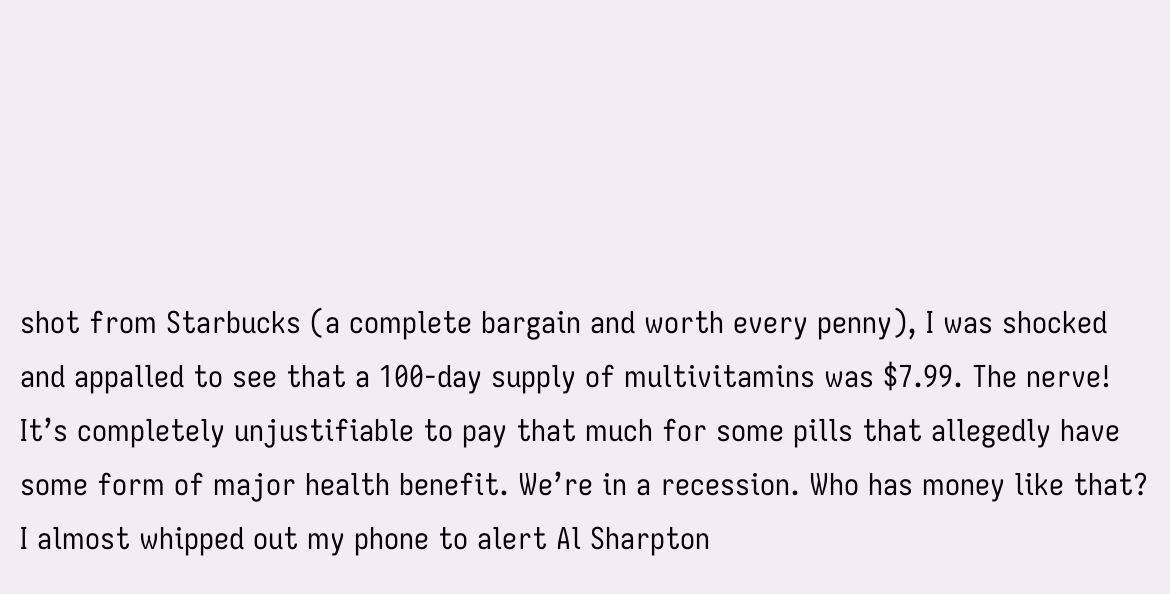shot from Starbucks (a complete bargain and worth every penny), I was shocked and appalled to see that a 100-day supply of multivitamins was $7.99. The nerve! It’s completely unjustifiable to pay that much for some pills that allegedly have some form of major health benefit. We’re in a recession. Who has money like that? I almost whipped out my phone to alert Al Sharpton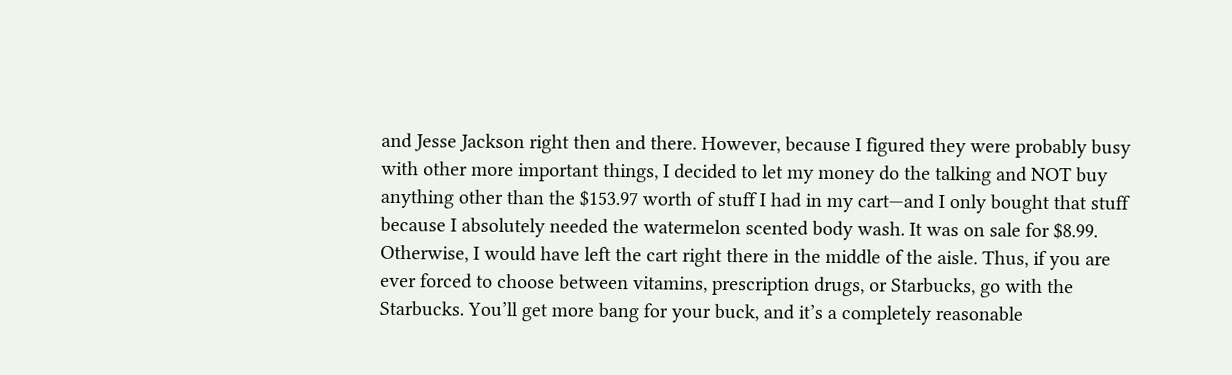and Jesse Jackson right then and there. However, because I figured they were probably busy with other more important things, I decided to let my money do the talking and NOT buy anything other than the $153.97 worth of stuff I had in my cart—and I only bought that stuff because I absolutely needed the watermelon scented body wash. It was on sale for $8.99. Otherwise, I would have left the cart right there in the middle of the aisle. Thus, if you are ever forced to choose between vitamins, prescription drugs, or Starbucks, go with the Starbucks. You’ll get more bang for your buck, and it’s a completely reasonable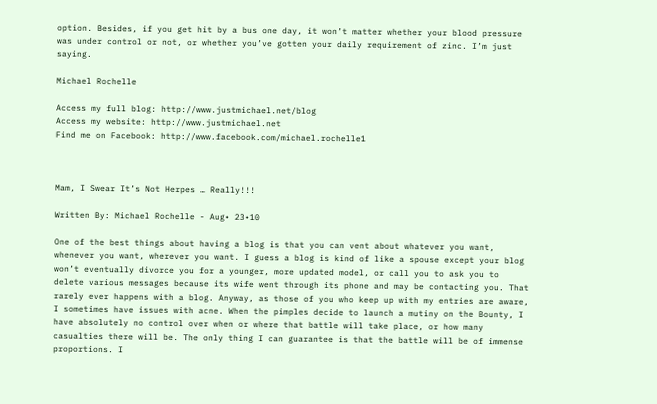option. Besides, if you get hit by a bus one day, it won’t matter whether your blood pressure was under control or not, or whether you’ve gotten your daily requirement of zinc. I’m just saying.

Michael Rochelle

Access my full blog: http://www.justmichael.net/blog
Access my website: http://www.justmichael.net
Find me on Facebook: http://www.facebook.com/michael.rochelle1



Mam, I Swear It’s Not Herpes … Really!!!

Written By: Michael Rochelle - Aug• 23•10

One of the best things about having a blog is that you can vent about whatever you want, whenever you want, wherever you want. I guess a blog is kind of like a spouse except your blog won’t eventually divorce you for a younger, more updated model, or call you to ask you to delete various messages because its wife went through its phone and may be contacting you. That rarely ever happens with a blog. Anyway, as those of you who keep up with my entries are aware, I sometimes have issues with acne. When the pimples decide to launch a mutiny on the Bounty, I have absolutely no control over when or where that battle will take place, or how many casualties there will be. The only thing I can guarantee is that the battle will be of immense proportions. I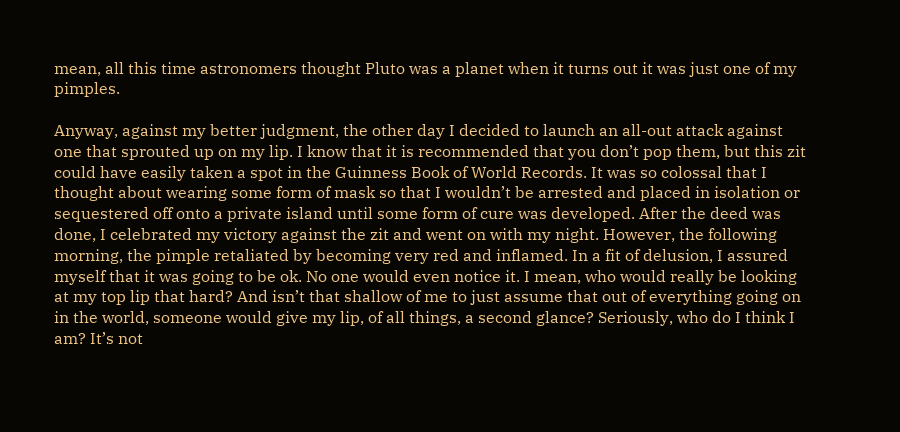mean, all this time astronomers thought Pluto was a planet when it turns out it was just one of my pimples.

Anyway, against my better judgment, the other day I decided to launch an all-out attack against one that sprouted up on my lip. I know that it is recommended that you don’t pop them, but this zit could have easily taken a spot in the Guinness Book of World Records. It was so colossal that I thought about wearing some form of mask so that I wouldn’t be arrested and placed in isolation or sequestered off onto a private island until some form of cure was developed. After the deed was done, I celebrated my victory against the zit and went on with my night. However, the following morning, the pimple retaliated by becoming very red and inflamed. In a fit of delusion, I assured myself that it was going to be ok. No one would even notice it. I mean, who would really be looking at my top lip that hard? And isn’t that shallow of me to just assume that out of everything going on in the world, someone would give my lip, of all things, a second glance? Seriously, who do I think I am? It’s not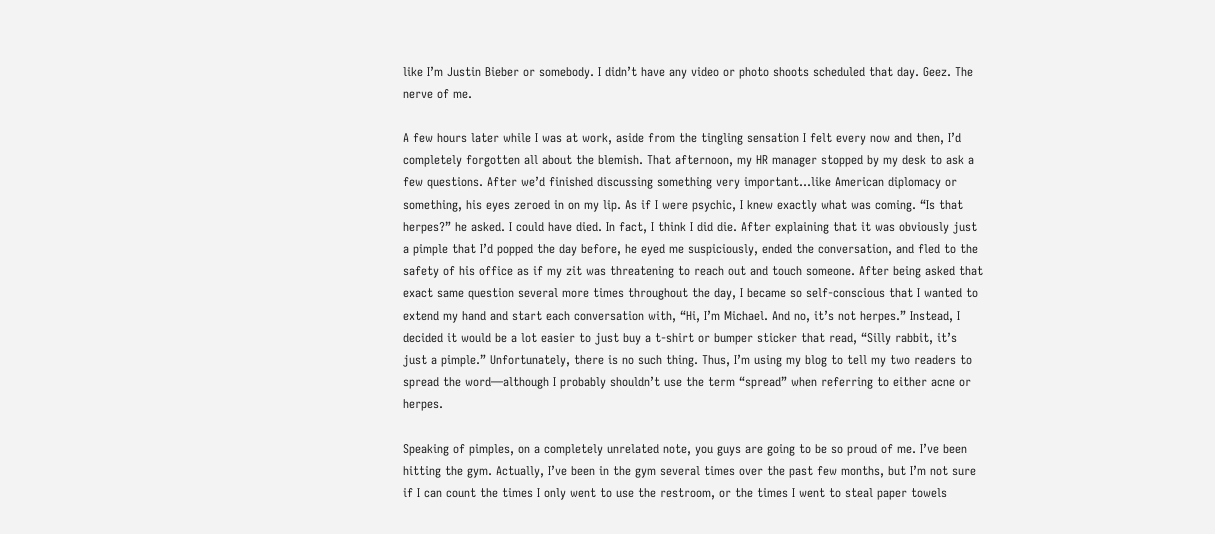like I’m Justin Bieber or somebody. I didn’t have any video or photo shoots scheduled that day. Geez. The nerve of me.

A few hours later while I was at work, aside from the tingling sensation I felt every now and then, I’d completely forgotten all about the blemish. That afternoon, my HR manager stopped by my desk to ask a few questions. After we’d finished discussing something very important…like American diplomacy or something, his eyes zeroed in on my lip. As if I were psychic, I knew exactly what was coming. “Is that herpes?” he asked. I could have died. In fact, I think I did die. After explaining that it was obviously just a pimple that I’d popped the day before, he eyed me suspiciously, ended the conversation, and fled to the safety of his office as if my zit was threatening to reach out and touch someone. After being asked that exact same question several more times throughout the day, I became so self-conscious that I wanted to extend my hand and start each conversation with, “Hi, I’m Michael. And no, it’s not herpes.” Instead, I decided it would be a lot easier to just buy a t-shirt or bumper sticker that read, “Silly rabbit, it’s just a pimple.” Unfortunately, there is no such thing. Thus, I’m using my blog to tell my two readers to spread the word—although I probably shouldn’t use the term “spread” when referring to either acne or herpes.

Speaking of pimples, on a completely unrelated note, you guys are going to be so proud of me. I’ve been hitting the gym. Actually, I’ve been in the gym several times over the past few months, but I’m not sure if I can count the times I only went to use the restroom, or the times I went to steal paper towels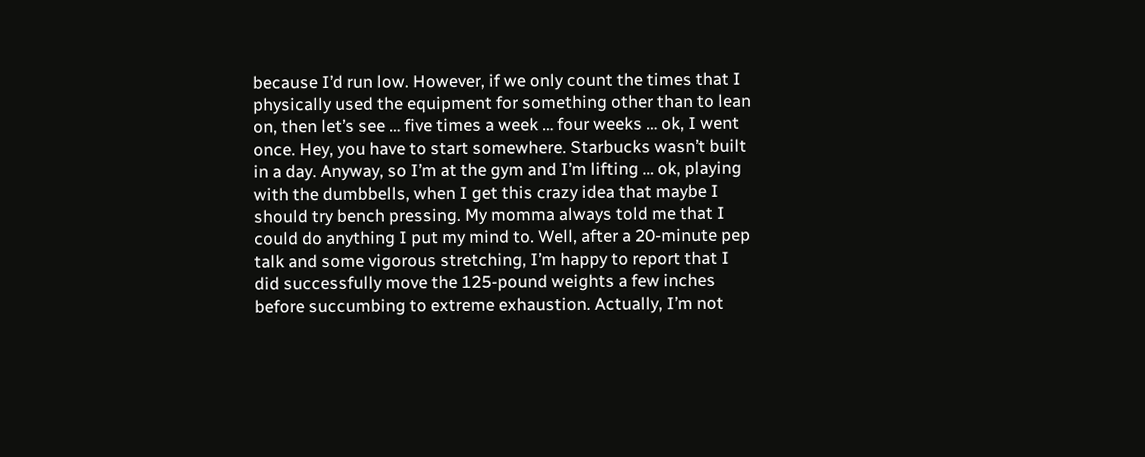because I’d run low. However, if we only count the times that I physically used the equipment for something other than to lean on, then let’s see … five times a week … four weeks … ok, I went once. Hey, you have to start somewhere. Starbucks wasn’t built in a day. Anyway, so I’m at the gym and I’m lifting … ok, playing with the dumbbells, when I get this crazy idea that maybe I should try bench pressing. My momma always told me that I could do anything I put my mind to. Well, after a 20-minute pep talk and some vigorous stretching, I’m happy to report that I did successfully move the 125-pound weights a few inches before succumbing to extreme exhaustion. Actually, I’m not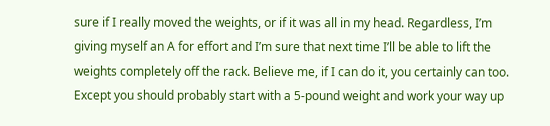sure if I really moved the weights, or if it was all in my head. Regardless, I’m giving myself an A for effort and I’m sure that next time I’ll be able to lift the weights completely off the rack. Believe me, if I can do it, you certainly can too. Except you should probably start with a 5-pound weight and work your way up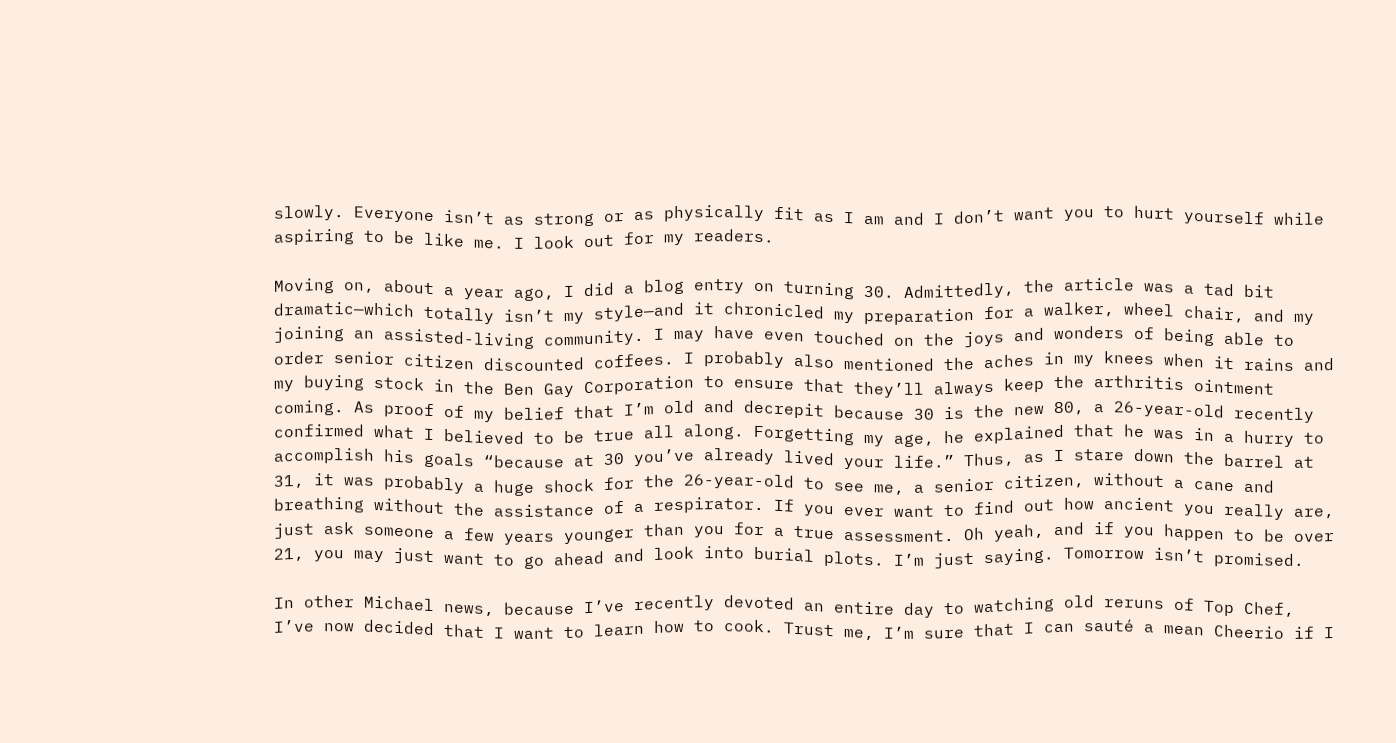slowly. Everyone isn’t as strong or as physically fit as I am and I don’t want you to hurt yourself while aspiring to be like me. I look out for my readers.

Moving on, about a year ago, I did a blog entry on turning 30. Admittedly, the article was a tad bit dramatic—which totally isn’t my style—and it chronicled my preparation for a walker, wheel chair, and my joining an assisted-living community. I may have even touched on the joys and wonders of being able to order senior citizen discounted coffees. I probably also mentioned the aches in my knees when it rains and my buying stock in the Ben Gay Corporation to ensure that they’ll always keep the arthritis ointment coming. As proof of my belief that I’m old and decrepit because 30 is the new 80, a 26-year-old recently confirmed what I believed to be true all along. Forgetting my age, he explained that he was in a hurry to accomplish his goals “because at 30 you’ve already lived your life.” Thus, as I stare down the barrel at 31, it was probably a huge shock for the 26-year-old to see me, a senior citizen, without a cane and breathing without the assistance of a respirator. If you ever want to find out how ancient you really are, just ask someone a few years younger than you for a true assessment. Oh yeah, and if you happen to be over 21, you may just want to go ahead and look into burial plots. I’m just saying. Tomorrow isn’t promised.

In other Michael news, because I’ve recently devoted an entire day to watching old reruns of Top Chef, I’ve now decided that I want to learn how to cook. Trust me, I’m sure that I can sauté a mean Cheerio if I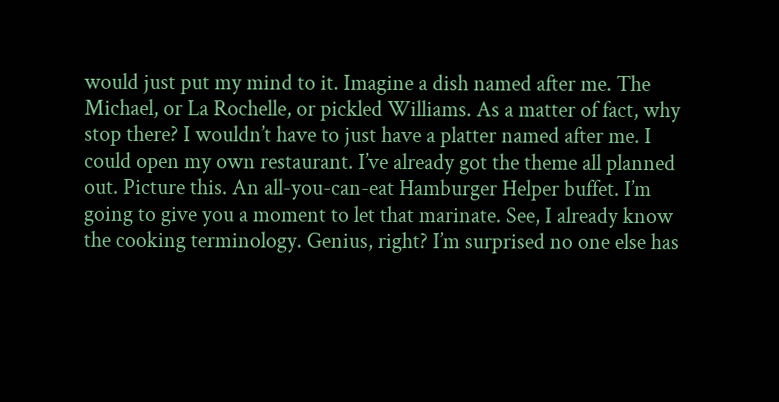would just put my mind to it. Imagine a dish named after me. The Michael, or La Rochelle, or pickled Williams. As a matter of fact, why stop there? I wouldn’t have to just have a platter named after me. I could open my own restaurant. I’ve already got the theme all planned out. Picture this. An all-you-can-eat Hamburger Helper buffet. I’m going to give you a moment to let that marinate. See, I already know the cooking terminology. Genius, right? I’m surprised no one else has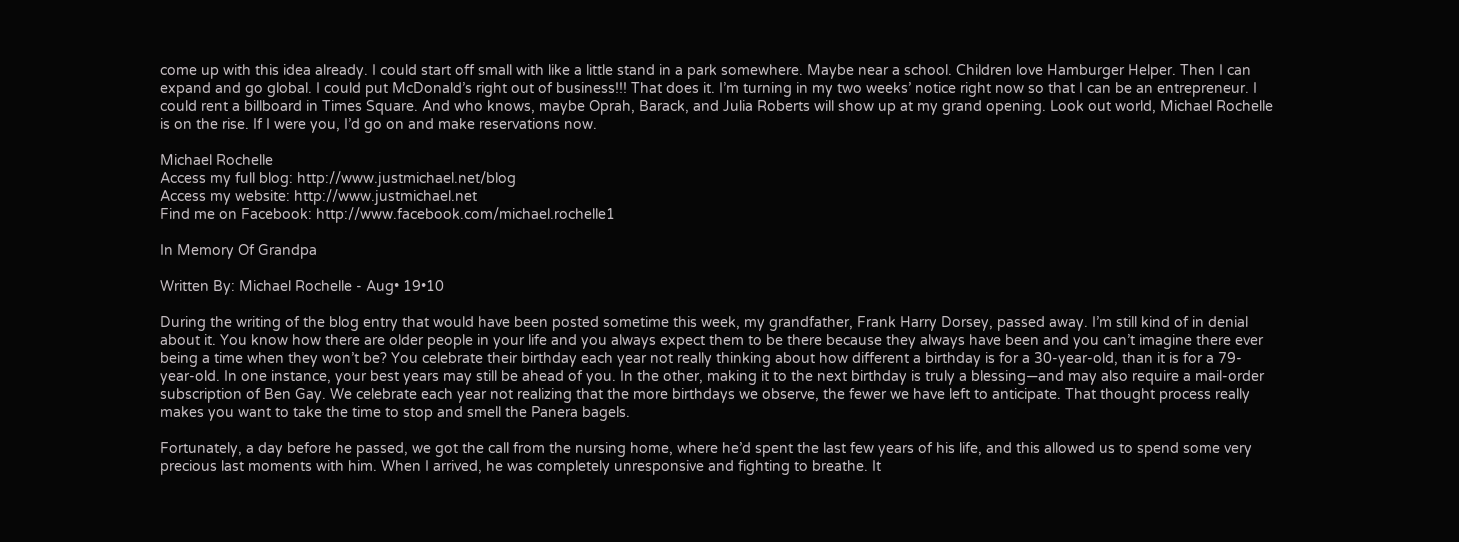come up with this idea already. I could start off small with like a little stand in a park somewhere. Maybe near a school. Children love Hamburger Helper. Then I can expand and go global. I could put McDonald’s right out of business!!! That does it. I’m turning in my two weeks’ notice right now so that I can be an entrepreneur. I could rent a billboard in Times Square. And who knows, maybe Oprah, Barack, and Julia Roberts will show up at my grand opening. Look out world, Michael Rochelle is on the rise. If I were you, I’d go on and make reservations now.

Michael Rochelle
Access my full blog: http://www.justmichael.net/blog
Access my website: http://www.justmichael.net
Find me on Facebook: http://www.facebook.com/michael.rochelle1

In Memory Of Grandpa

Written By: Michael Rochelle - Aug• 19•10

During the writing of the blog entry that would have been posted sometime this week, my grandfather, Frank Harry Dorsey, passed away. I’m still kind of in denial about it. You know how there are older people in your life and you always expect them to be there because they always have been and you can’t imagine there ever being a time when they won’t be? You celebrate their birthday each year not really thinking about how different a birthday is for a 30-year-old, than it is for a 79-year-old. In one instance, your best years may still be ahead of you. In the other, making it to the next birthday is truly a blessing—and may also require a mail-order subscription of Ben Gay. We celebrate each year not realizing that the more birthdays we observe, the fewer we have left to anticipate. That thought process really makes you want to take the time to stop and smell the Panera bagels.

Fortunately, a day before he passed, we got the call from the nursing home, where he’d spent the last few years of his life, and this allowed us to spend some very precious last moments with him. When I arrived, he was completely unresponsive and fighting to breathe. It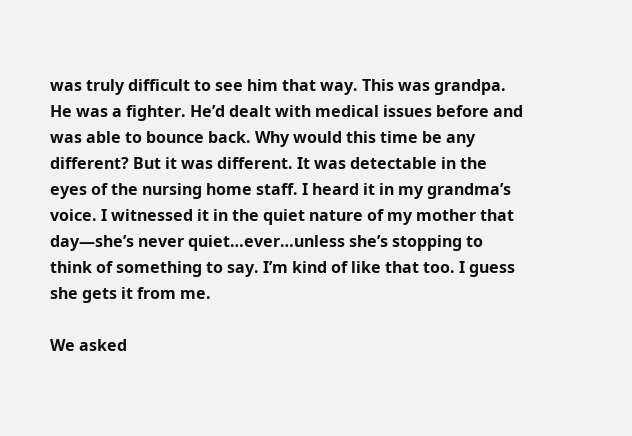was truly difficult to see him that way. This was grandpa. He was a fighter. He’d dealt with medical issues before and was able to bounce back. Why would this time be any different? But it was different. It was detectable in the eyes of the nursing home staff. I heard it in my grandma’s voice. I witnessed it in the quiet nature of my mother that day—she’s never quiet…ever…unless she’s stopping to think of something to say. I’m kind of like that too. I guess she gets it from me.

We asked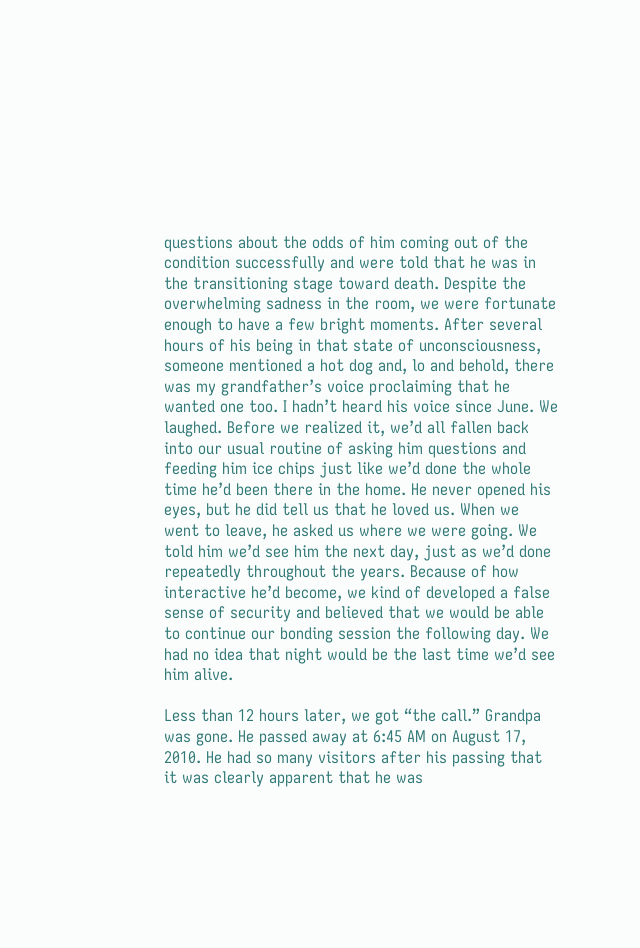questions about the odds of him coming out of the condition successfully and were told that he was in the transitioning stage toward death. Despite the overwhelming sadness in the room, we were fortunate enough to have a few bright moments. After several hours of his being in that state of unconsciousness, someone mentioned a hot dog and, lo and behold, there was my grandfather’s voice proclaiming that he wanted one too. I hadn’t heard his voice since June. We laughed. Before we realized it, we’d all fallen back into our usual routine of asking him questions and feeding him ice chips just like we’d done the whole time he’d been there in the home. He never opened his eyes, but he did tell us that he loved us. When we went to leave, he asked us where we were going. We told him we’d see him the next day, just as we’d done repeatedly throughout the years. Because of how interactive he’d become, we kind of developed a false sense of security and believed that we would be able to continue our bonding session the following day. We had no idea that night would be the last time we’d see him alive.

Less than 12 hours later, we got “the call.” Grandpa was gone. He passed away at 6:45 AM on August 17, 2010. He had so many visitors after his passing that it was clearly apparent that he was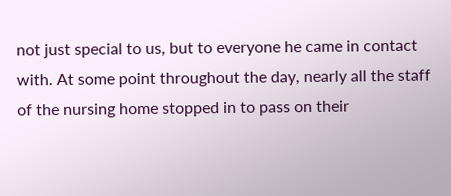not just special to us, but to everyone he came in contact with. At some point throughout the day, nearly all the staff of the nursing home stopped in to pass on their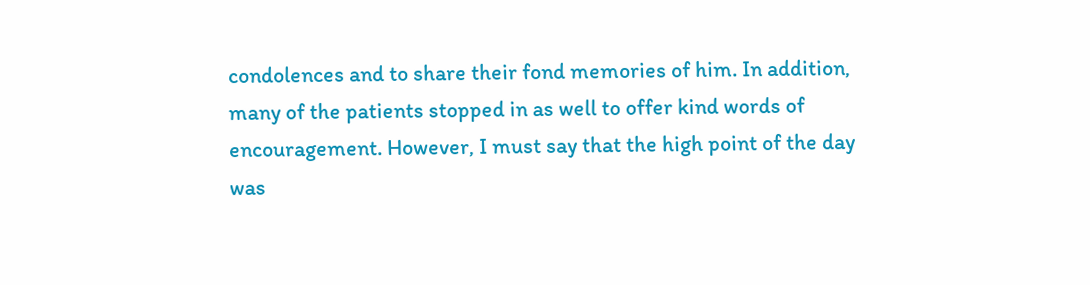condolences and to share their fond memories of him. In addition, many of the patients stopped in as well to offer kind words of encouragement. However, I must say that the high point of the day was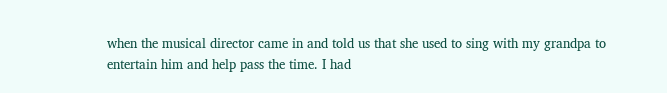when the musical director came in and told us that she used to sing with my grandpa to entertain him and help pass the time. I had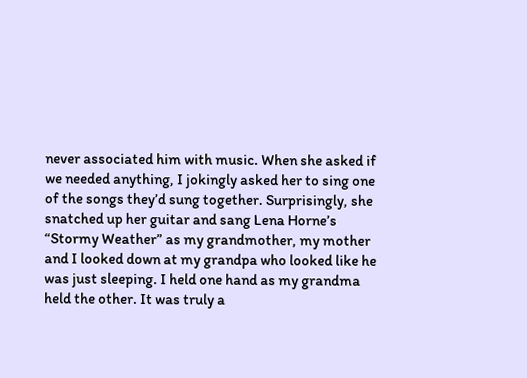never associated him with music. When she asked if we needed anything, I jokingly asked her to sing one of the songs they’d sung together. Surprisingly, she snatched up her guitar and sang Lena Horne’s “Stormy Weather” as my grandmother, my mother and I looked down at my grandpa who looked like he was just sleeping. I held one hand as my grandma held the other. It was truly a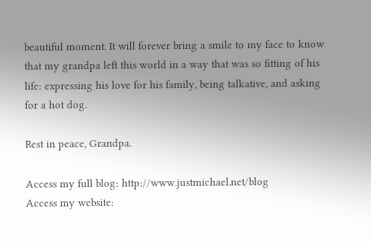beautiful moment. It will forever bring a smile to my face to know that my grandpa left this world in a way that was so fitting of his life: expressing his love for his family, being talkative, and asking for a hot dog.

Rest in peace, Grandpa.

Access my full blog: http://www.justmichael.net/blog
Access my website: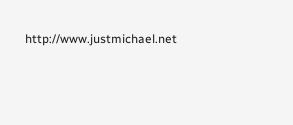http://www.justmichael.net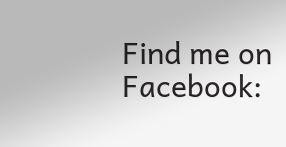Find me on Facebook: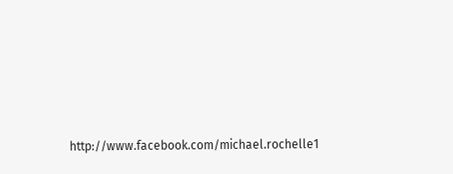http://www.facebook.com/michael.rochelle1